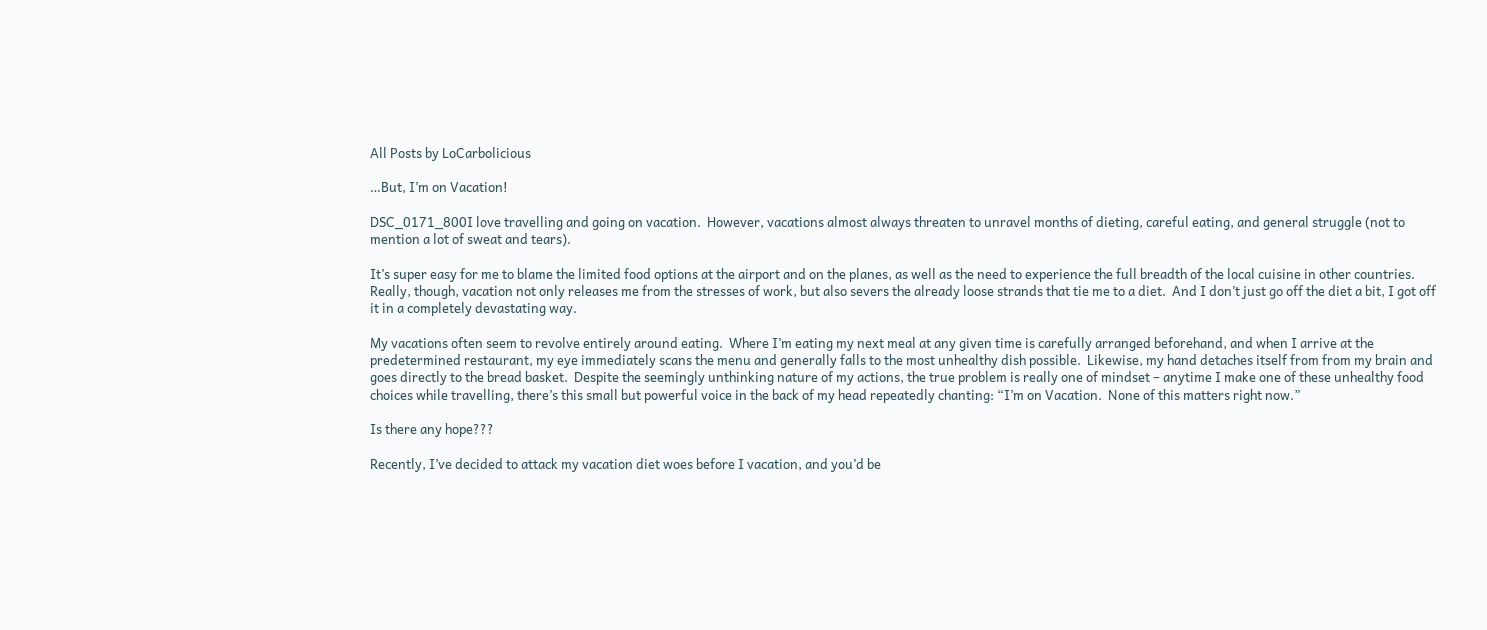All Posts by LoCarbolicious

…But, I’m on Vacation!

DSC_0171_800I love travelling and going on vacation.  However, vacations almost always threaten to unravel months of dieting, careful eating, and general struggle (not to mention a lot of sweat and tears).

It’s super easy for me to blame the limited food options at the airport and on the planes, as well as the need to experience the full breadth of the local cuisine in other countries. Really, though, vacation not only releases me from the stresses of work, but also severs the already loose strands that tie me to a diet.  And I don’t just go off the diet a bit, I got off it in a completely devastating way.

My vacations often seem to revolve entirely around eating.  Where I’m eating my next meal at any given time is carefully arranged beforehand, and when I arrive at the predetermined restaurant, my eye immediately scans the menu and generally falls to the most unhealthy dish possible.  Likewise, my hand detaches itself from from my brain and goes directly to the bread basket.  Despite the seemingly unthinking nature of my actions, the true problem is really one of mindset – anytime I make one of these unhealthy food choices while travelling, there’s this small but powerful voice in the back of my head repeatedly chanting: “I’m on Vacation.  None of this matters right now.”

Is there any hope???

Recently, I’ve decided to attack my vacation diet woes before I vacation, and you’d be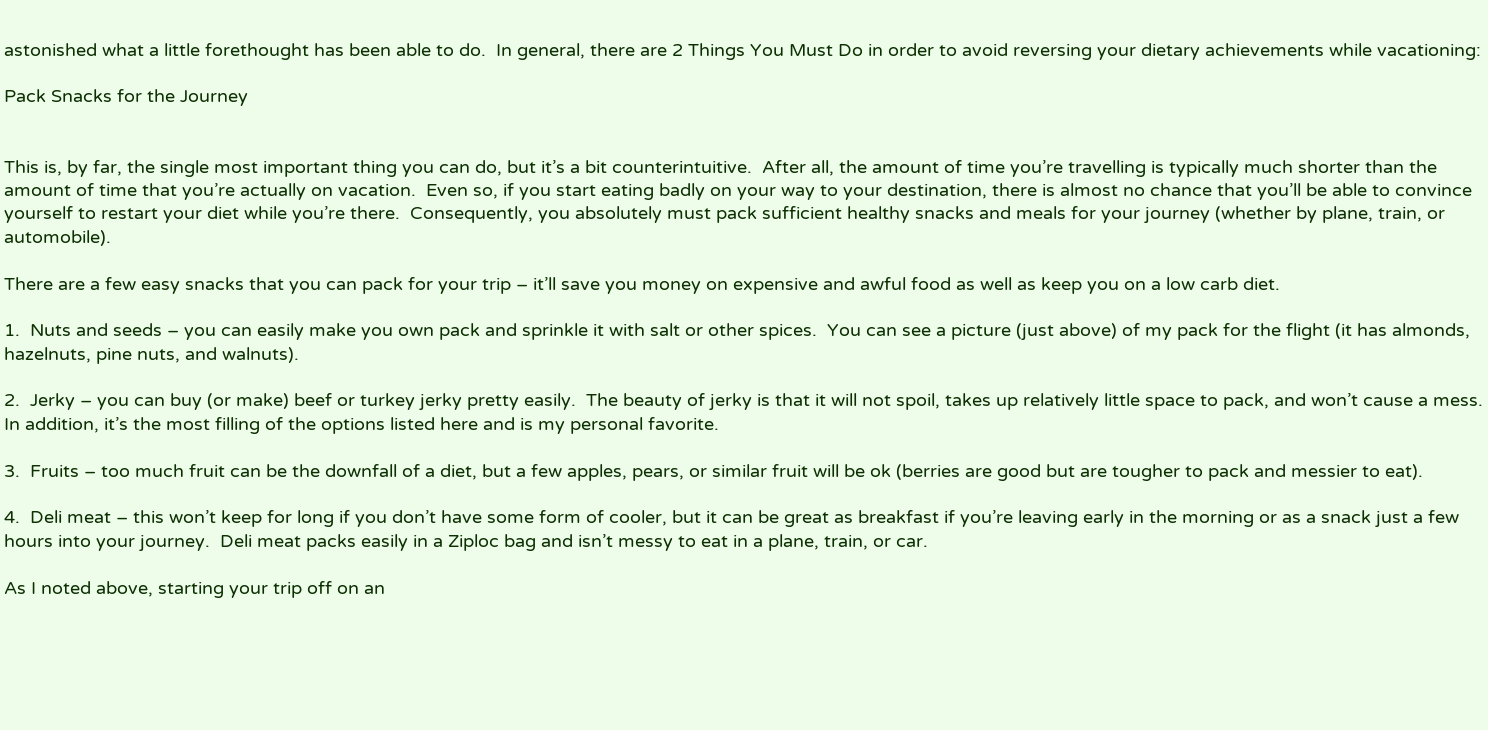astonished what a little forethought has been able to do.  In general, there are 2 Things You Must Do in order to avoid reversing your dietary achievements while vacationing:

Pack Snacks for the Journey


This is, by far, the single most important thing you can do, but it’s a bit counterintuitive.  After all, the amount of time you’re travelling is typically much shorter than the amount of time that you’re actually on vacation.  Even so, if you start eating badly on your way to your destination, there is almost no chance that you’ll be able to convince yourself to restart your diet while you’re there.  Consequently, you absolutely must pack sufficient healthy snacks and meals for your journey (whether by plane, train, or automobile).

There are a few easy snacks that you can pack for your trip – it’ll save you money on expensive and awful food as well as keep you on a low carb diet.

1.  Nuts and seeds – you can easily make you own pack and sprinkle it with salt or other spices.  You can see a picture (just above) of my pack for the flight (it has almonds, hazelnuts, pine nuts, and walnuts).

2.  Jerky – you can buy (or make) beef or turkey jerky pretty easily.  The beauty of jerky is that it will not spoil, takes up relatively little space to pack, and won’t cause a mess.  In addition, it’s the most filling of the options listed here and is my personal favorite.

3.  Fruits – too much fruit can be the downfall of a diet, but a few apples, pears, or similar fruit will be ok (berries are good but are tougher to pack and messier to eat).

4.  Deli meat – this won’t keep for long if you don’t have some form of cooler, but it can be great as breakfast if you’re leaving early in the morning or as a snack just a few hours into your journey.  Deli meat packs easily in a Ziploc bag and isn’t messy to eat in a plane, train, or car.

As I noted above, starting your trip off on an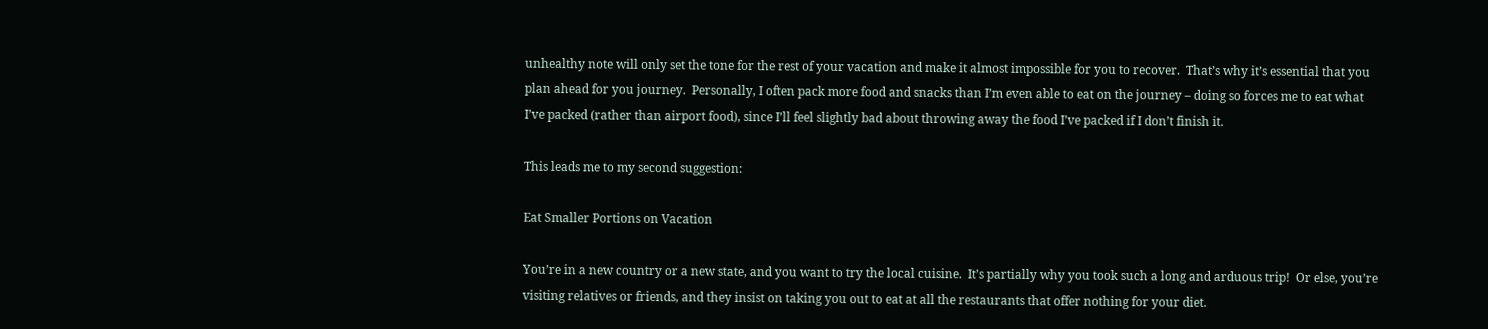unhealthy note will only set the tone for the rest of your vacation and make it almost impossible for you to recover.  That’s why it’s essential that you plan ahead for you journey.  Personally, I often pack more food and snacks than I’m even able to eat on the journey – doing so forces me to eat what I’ve packed (rather than airport food), since I’ll feel slightly bad about throwing away the food I’ve packed if I don’t finish it.

This leads me to my second suggestion:

Eat Smaller Portions on Vacation

You’re in a new country or a new state, and you want to try the local cuisine.  It’s partially why you took such a long and arduous trip!  Or else, you’re visiting relatives or friends, and they insist on taking you out to eat at all the restaurants that offer nothing for your diet.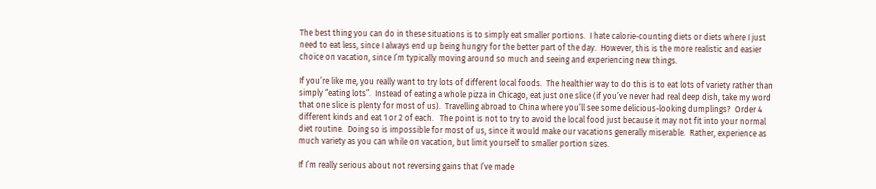The best thing you can do in these situations is to simply eat smaller portions.  I hate calorie-counting diets or diets where I just need to eat less, since I always end up being hungry for the better part of the day.  However, this is the more realistic and easier choice on vacation, since I’m typically moving around so much and seeing and experiencing new things.

If you’re like me, you really want to try lots of different local foods.  The healthier way to do this is to eat lots of variety rather than simply “eating lots”.  Instead of eating a whole pizza in Chicago, eat just one slice (if you’ve never had real deep dish, take my word that one slice is plenty for most of us).  Travelling abroad to China where you’ll see some delicious-looking dumplings?  Order 4 different kinds and eat 1 or 2 of each.   The point is not to try to avoid the local food just because it may not fit into your normal diet routine.  Doing so is impossible for most of us, since it would make our vacations generally miserable.  Rather, experience as much variety as you can while on vacation, but limit yourself to smaller portion sizes.

If I’m really serious about not reversing gains that I’ve made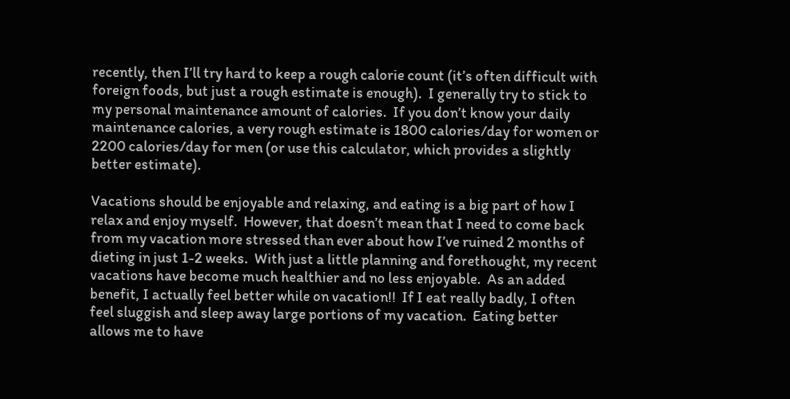recently, then I’ll try hard to keep a rough calorie count (it’s often difficult with foreign foods, but just a rough estimate is enough).  I generally try to stick to my personal maintenance amount of calories.  If you don’t know your daily maintenance calories, a very rough estimate is 1800 calories/day for women or 2200 calories/day for men (or use this calculator, which provides a slightly better estimate).

Vacations should be enjoyable and relaxing, and eating is a big part of how I relax and enjoy myself.  However, that doesn’t mean that I need to come back from my vacation more stressed than ever about how I’ve ruined 2 months of dieting in just 1-2 weeks.  With just a little planning and forethought, my recent vacations have become much healthier and no less enjoyable.  As an added benefit, I actually feel better while on vacation!!  If I eat really badly, I often feel sluggish and sleep away large portions of my vacation.  Eating better allows me to have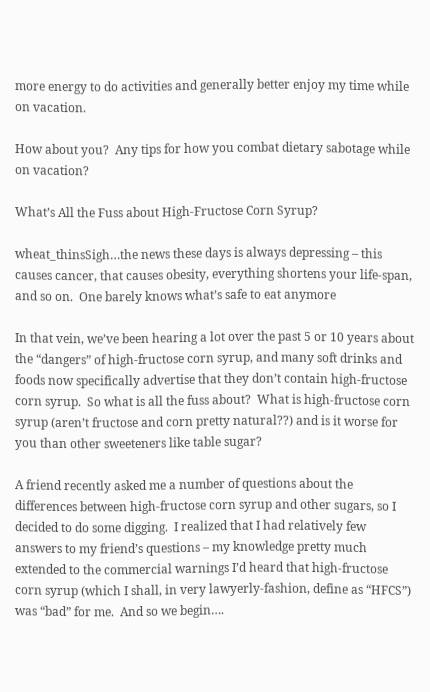more energy to do activities and generally better enjoy my time while on vacation.

How about you?  Any tips for how you combat dietary sabotage while on vacation?

What’s All the Fuss about High-Fructose Corn Syrup?

wheat_thinsSigh…the news these days is always depressing – this causes cancer, that causes obesity, everything shortens your life-span, and so on.  One barely knows what’s safe to eat anymore

In that vein, we’ve been hearing a lot over the past 5 or 10 years about the “dangers” of high-fructose corn syrup, and many soft drinks and foods now specifically advertise that they don’t contain high-fructose corn syrup.  So what is all the fuss about?  What is high-fructose corn syrup (aren’t fructose and corn pretty natural??) and is it worse for you than other sweeteners like table sugar?

A friend recently asked me a number of questions about the differences between high-fructose corn syrup and other sugars, so I decided to do some digging.  I realized that I had relatively few answers to my friend’s questions – my knowledge pretty much extended to the commercial warnings I’d heard that high-fructose corn syrup (which I shall, in very lawyerly-fashion, define as “HFCS”) was “bad” for me.  And so we begin….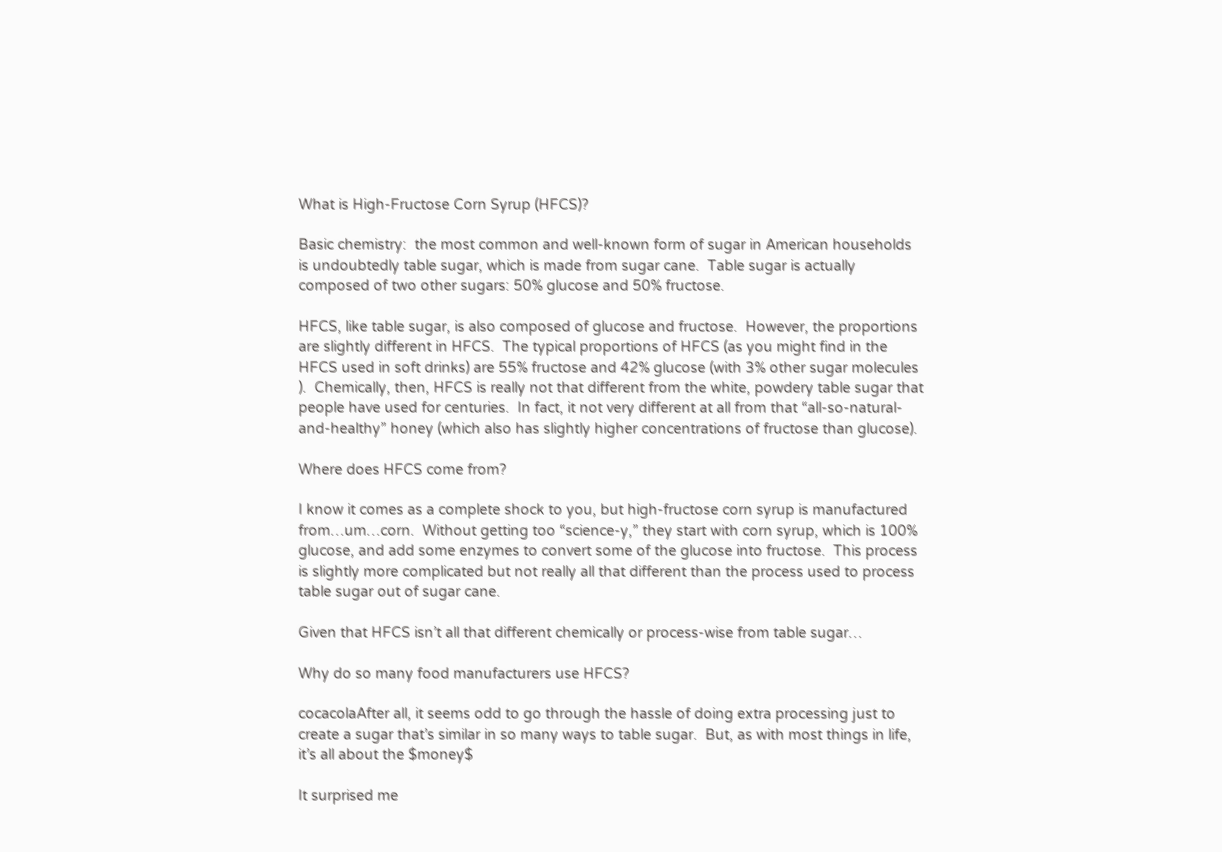What is High-Fructose Corn Syrup (HFCS)?

Basic chemistry:  the most common and well-known form of sugar in American households is undoubtedly table sugar, which is made from sugar cane.  Table sugar is actually composed of two other sugars: 50% glucose and 50% fructose.

HFCS, like table sugar, is also composed of glucose and fructose.  However, the proportions are slightly different in HFCS.  The typical proportions of HFCS (as you might find in the HFCS used in soft drinks) are 55% fructose and 42% glucose (with 3% other sugar molecules ).  Chemically, then, HFCS is really not that different from the white, powdery table sugar that people have used for centuries.  In fact, it not very different at all from that “all-so-natural-and-healthy” honey (which also has slightly higher concentrations of fructose than glucose).

Where does HFCS come from?

I know it comes as a complete shock to you, but high-fructose corn syrup is manufactured from…um…corn.  Without getting too “science-y,” they start with corn syrup, which is 100% glucose, and add some enzymes to convert some of the glucose into fructose.  This process is slightly more complicated but not really all that different than the process used to process table sugar out of sugar cane.

Given that HFCS isn’t all that different chemically or process-wise from table sugar…

Why do so many food manufacturers use HFCS?

cocacolaAfter all, it seems odd to go through the hassle of doing extra processing just to create a sugar that’s similar in so many ways to table sugar.  But, as with most things in life, it’s all about the $money$

It surprised me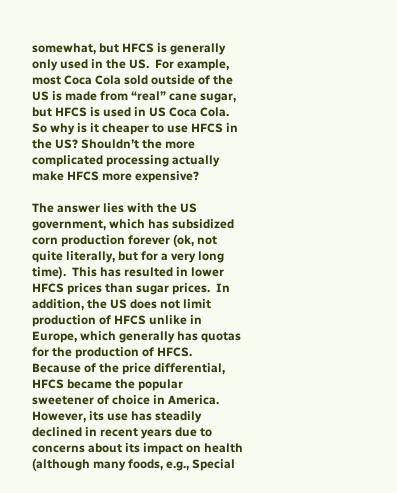somewhat, but HFCS is generally only used in the US.  For example, most Coca Cola sold outside of the US is made from “real” cane sugar, but HFCS is used in US Coca Cola.  So why is it cheaper to use HFCS in the US? Shouldn’t the more complicated processing actually make HFCS more expensive?

The answer lies with the US government, which has subsidized corn production forever (ok, not quite literally, but for a very long time).  This has resulted in lower HFCS prices than sugar prices.  In addition, the US does not limit production of HFCS unlike in Europe, which generally has quotas for the production of HFCS.  Because of the price differential, HFCS became the popular sweetener of choice in America.  However, its use has steadily declined in recent years due to concerns about its impact on health (although many foods, e.g., Special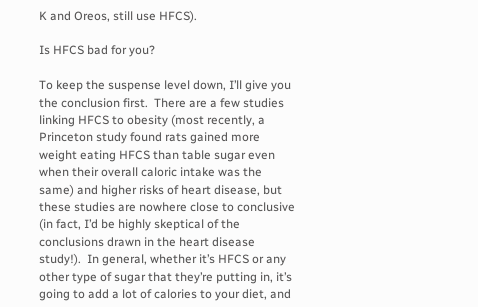K and Oreos, still use HFCS).

Is HFCS bad for you?

To keep the suspense level down, I’ll give you the conclusion first.  There are a few studies linking HFCS to obesity (most recently, a Princeton study found rats gained more weight eating HFCS than table sugar even when their overall caloric intake was the same) and higher risks of heart disease, but these studies are nowhere close to conclusive (in fact, I’d be highly skeptical of the conclusions drawn in the heart disease study!).  In general, whether it’s HFCS or any other type of sugar that they’re putting in, it’s going to add a lot of calories to your diet, and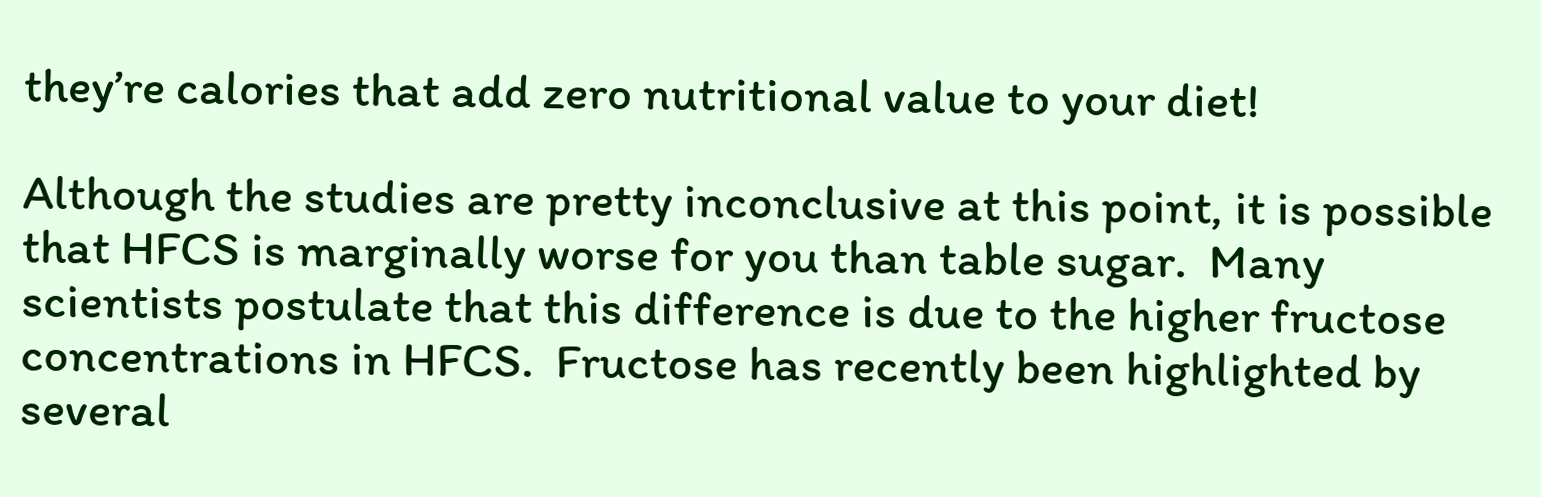they’re calories that add zero nutritional value to your diet!

Although the studies are pretty inconclusive at this point, it is possible that HFCS is marginally worse for you than table sugar.  Many scientists postulate that this difference is due to the higher fructose concentrations in HFCS.  Fructose has recently been highlighted by several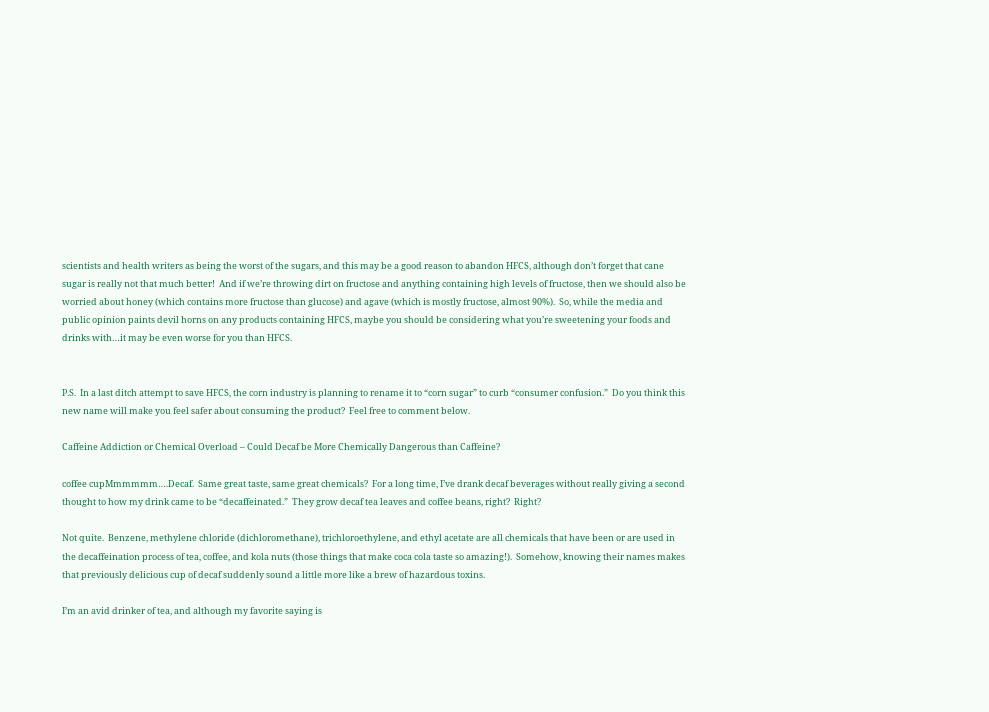scientists and health writers as being the worst of the sugars, and this may be a good reason to abandon HFCS, although don’t forget that cane sugar is really not that much better!  And if we’re throwing dirt on fructose and anything containing high levels of fructose, then we should also be worried about honey (which contains more fructose than glucose) and agave (which is mostly fructose, almost 90%).  So, while the media and public opinion paints devil horns on any products containing HFCS, maybe you should be considering what you’re sweetening your foods and drinks with…it may be even worse for you than HFCS.


P.S.  In a last ditch attempt to save HFCS, the corn industry is planning to rename it to “corn sugar” to curb “consumer confusion.”  Do you think this new name will make you feel safer about consuming the product?  Feel free to comment below.

Caffeine Addiction or Chemical Overload – Could Decaf be More Chemically Dangerous than Caffeine?

coffee cupMmmmmm….Decaf.  Same great taste, same great chemicals?  For a long time, I’ve drank decaf beverages without really giving a second thought to how my drink came to be “decaffeinated.”  They grow decaf tea leaves and coffee beans, right?  Right?

Not quite.  Benzene, methylene chloride (dichloromethane), trichloroethylene, and ethyl acetate are all chemicals that have been or are used in the decaffeination process of tea, coffee, and kola nuts (those things that make coca cola taste so amazing!).  Somehow, knowing their names makes that previously delicious cup of decaf suddenly sound a little more like a brew of hazardous toxins.

I’m an avid drinker of tea, and although my favorite saying is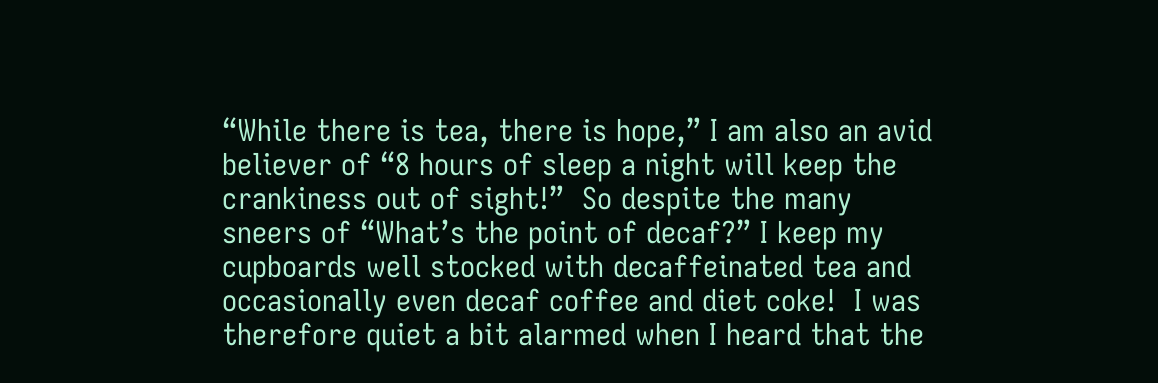“While there is tea, there is hope,” I am also an avid believer of “8 hours of sleep a night will keep the crankiness out of sight!”  So despite the many sneers of “What’s the point of decaf?” I keep my cupboards well stocked with decaffeinated tea and occasionally even decaf coffee and diet coke!  I was therefore quiet a bit alarmed when I heard that the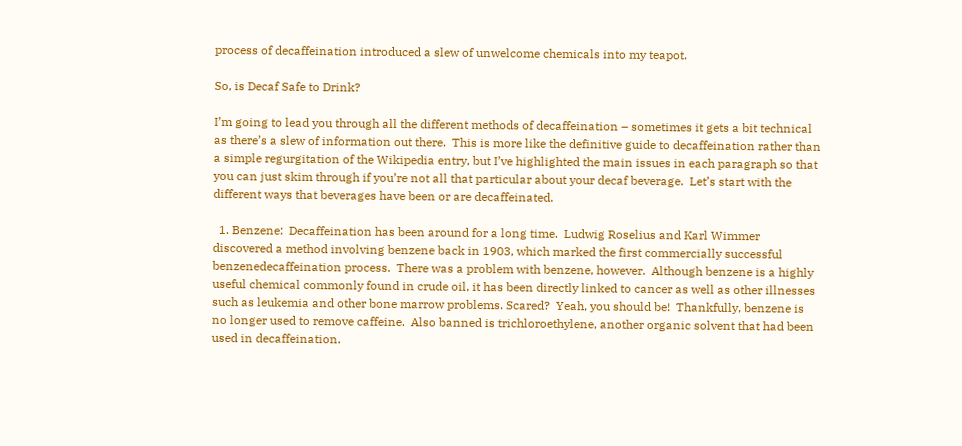process of decaffeination introduced a slew of unwelcome chemicals into my teapot.

So, is Decaf Safe to Drink?

I’m going to lead you through all the different methods of decaffeination – sometimes it gets a bit technical as there’s a slew of information out there.  This is more like the definitive guide to decaffeination rather than a simple regurgitation of the Wikipedia entry, but I’ve highlighted the main issues in each paragraph so that you can just skim through if you’re not all that particular about your decaf beverage.  Let’s start with the different ways that beverages have been or are decaffeinated.

  1. Benzene:  Decaffeination has been around for a long time.  Ludwig Roselius and Karl Wimmer discovered a method involving benzene back in 1903, which marked the first commercially successful benzenedecaffeination process.  There was a problem with benzene, however.  Although benzene is a highly useful chemical commonly found in crude oil, it has been directly linked to cancer as well as other illnesses such as leukemia and other bone marrow problems. Scared?  Yeah, you should be!  Thankfully, benzene is no longer used to remove caffeine.  Also banned is trichloroethylene, another organic solvent that had been used in decaffeination.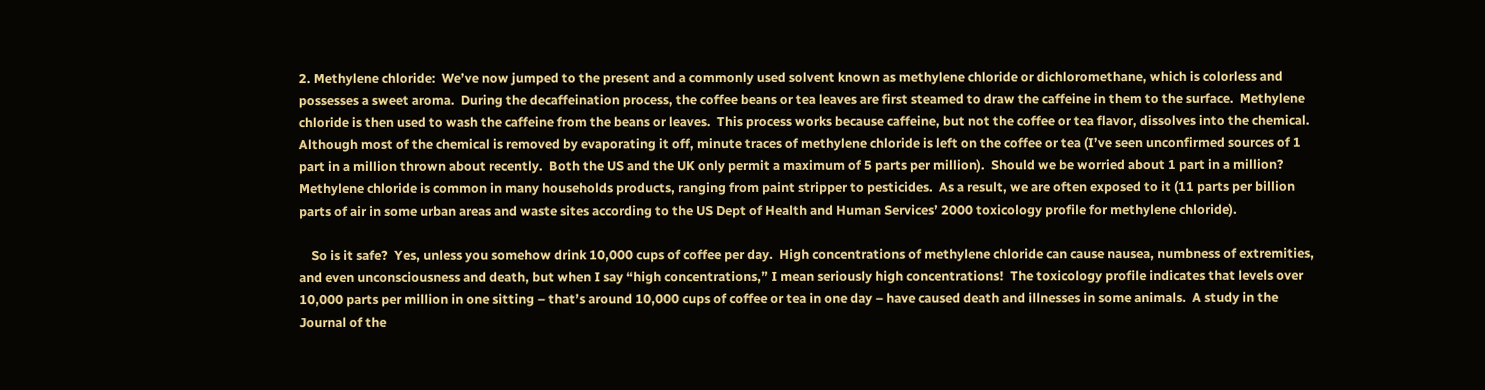2. Methylene chloride:  We’ve now jumped to the present and a commonly used solvent known as methylene chloride or dichloromethane, which is colorless and possesses a sweet aroma.  During the decaffeination process, the coffee beans or tea leaves are first steamed to draw the caffeine in them to the surface.  Methylene chloride is then used to wash the caffeine from the beans or leaves.  This process works because caffeine, but not the coffee or tea flavor, dissolves into the chemical.  Although most of the chemical is removed by evaporating it off, minute traces of methylene chloride is left on the coffee or tea (I’ve seen unconfirmed sources of 1 part in a million thrown about recently.  Both the US and the UK only permit a maximum of 5 parts per million).  Should we be worried about 1 part in a million?  Methylene chloride is common in many households products, ranging from paint stripper to pesticides.  As a result, we are often exposed to it (11 parts per billion parts of air in some urban areas and waste sites according to the US Dept of Health and Human Services’ 2000 toxicology profile for methylene chloride).

    So is it safe?  Yes, unless you somehow drink 10,000 cups of coffee per day.  High concentrations of methylene chloride can cause nausea, numbness of extremities, and even unconsciousness and death, but when I say “high concentrations,” I mean seriously high concentrations!  The toxicology profile indicates that levels over 10,000 parts per million in one sitting – that’s around 10,000 cups of coffee or tea in one day – have caused death and illnesses in some animals.  A study in the Journal of the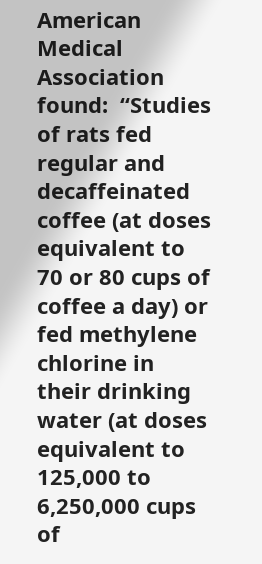American Medical Association found:  “Studies of rats fed regular and decaffeinated coffee (at doses equivalent to 70 or 80 cups of coffee a day) or fed methylene chlorine in their drinking water (at doses equivalent to 125,000 to 6,250,000 cups of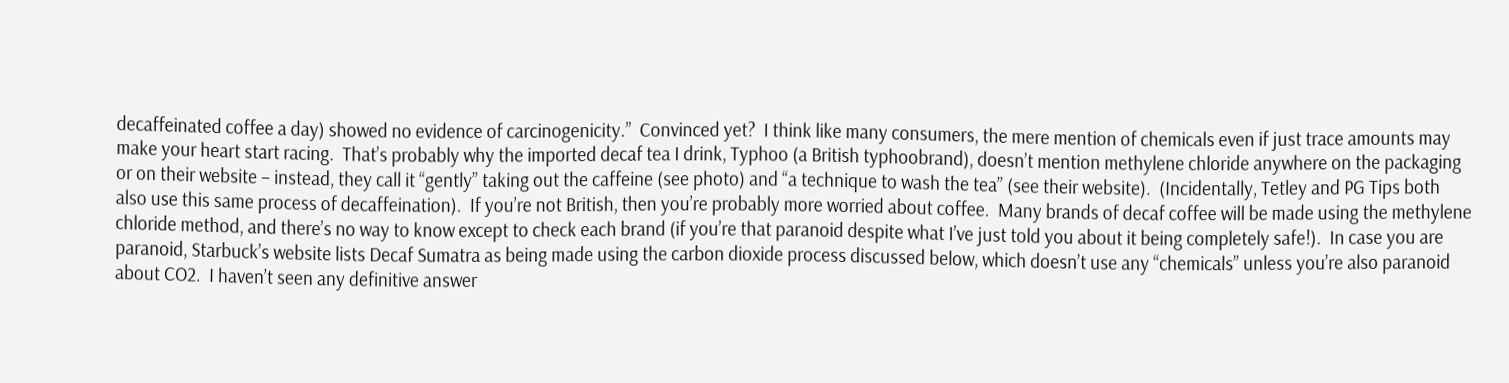decaffeinated coffee a day) showed no evidence of carcinogenicity.”  Convinced yet?  I think like many consumers, the mere mention of chemicals even if just trace amounts may make your heart start racing.  That’s probably why the imported decaf tea I drink, Typhoo (a British typhoobrand), doesn’t mention methylene chloride anywhere on the packaging or on their website – instead, they call it “gently” taking out the caffeine (see photo) and “a technique to wash the tea” (see their website).  (Incidentally, Tetley and PG Tips both also use this same process of decaffeination).  If you’re not British, then you’re probably more worried about coffee.  Many brands of decaf coffee will be made using the methylene chloride method, and there’s no way to know except to check each brand (if you’re that paranoid despite what I’ve just told you about it being completely safe!).  In case you are paranoid, Starbuck’s website lists Decaf Sumatra as being made using the carbon dioxide process discussed below, which doesn’t use any “chemicals” unless you’re also paranoid about CO2.  I haven’t seen any definitive answer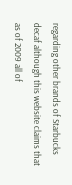regarding other brands of Starbucks decaf although this website claims that as of 2009 all of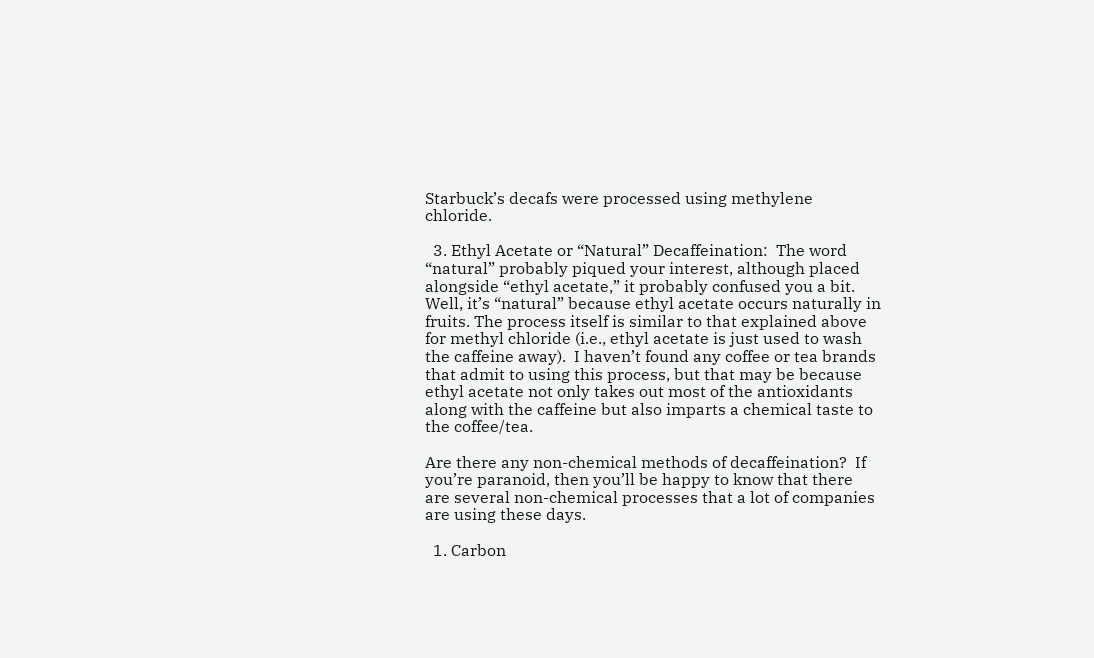Starbuck’s decafs were processed using methylene chloride.

  3. Ethyl Acetate or “Natural” Decaffeination:  The word “natural” probably piqued your interest, although placed alongside “ethyl acetate,” it probably confused you a bit.  Well, it’s “natural” because ethyl acetate occurs naturally in fruits. The process itself is similar to that explained above for methyl chloride (i.e., ethyl acetate is just used to wash the caffeine away).  I haven’t found any coffee or tea brands that admit to using this process, but that may be because ethyl acetate not only takes out most of the antioxidants along with the caffeine but also imparts a chemical taste to the coffee/tea.

Are there any non-chemical methods of decaffeination?  If you’re paranoid, then you’ll be happy to know that there are several non-chemical processes that a lot of companies are using these days.

  1. Carbon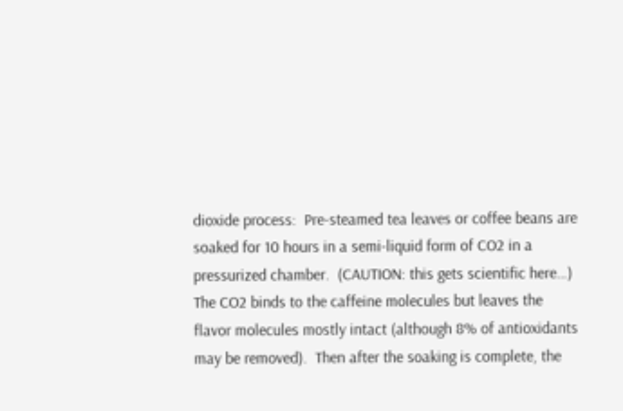dioxide process:  Pre-steamed tea leaves or coffee beans are soaked for 10 hours in a semi-liquid form of CO2 in a pressurized chamber.  (CAUTION: this gets scientific here…)  The CO2 binds to the caffeine molecules but leaves the flavor molecules mostly intact (although 8% of antioxidants may be removed).  Then after the soaking is complete, the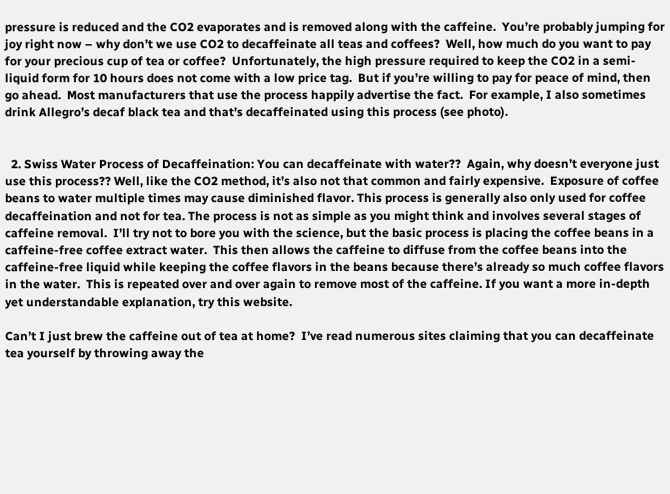pressure is reduced and the CO2 evaporates and is removed along with the caffeine.  You’re probably jumping for joy right now – why don’t we use CO2 to decaffeinate all teas and coffees?  Well, how much do you want to pay for your precious cup of tea or coffee?  Unfortunately, the high pressure required to keep the CO2 in a semi-liquid form for 10 hours does not come with a low price tag.  But if you’re willing to pay for peace of mind, then go ahead.  Most manufacturers that use the process happily advertise the fact.  For example, I also sometimes drink Allegro’s decaf black tea and that’s decaffeinated using this process (see photo).


  2. Swiss Water Process of Decaffeination: You can decaffeinate with water??  Again, why doesn’t everyone just use this process?? Well, like the CO2 method, it’s also not that common and fairly expensive.  Exposure of coffee beans to water multiple times may cause diminished flavor. This process is generally also only used for coffee decaffeination and not for tea. The process is not as simple as you might think and involves several stages of caffeine removal.  I’ll try not to bore you with the science, but the basic process is placing the coffee beans in a caffeine-free coffee extract water.  This then allows the caffeine to diffuse from the coffee beans into the caffeine-free liquid while keeping the coffee flavors in the beans because there’s already so much coffee flavors in the water.  This is repeated over and over again to remove most of the caffeine. If you want a more in-depth yet understandable explanation, try this website.

Can’t I just brew the caffeine out of tea at home?  I’ve read numerous sites claiming that you can decaffeinate tea yourself by throwing away the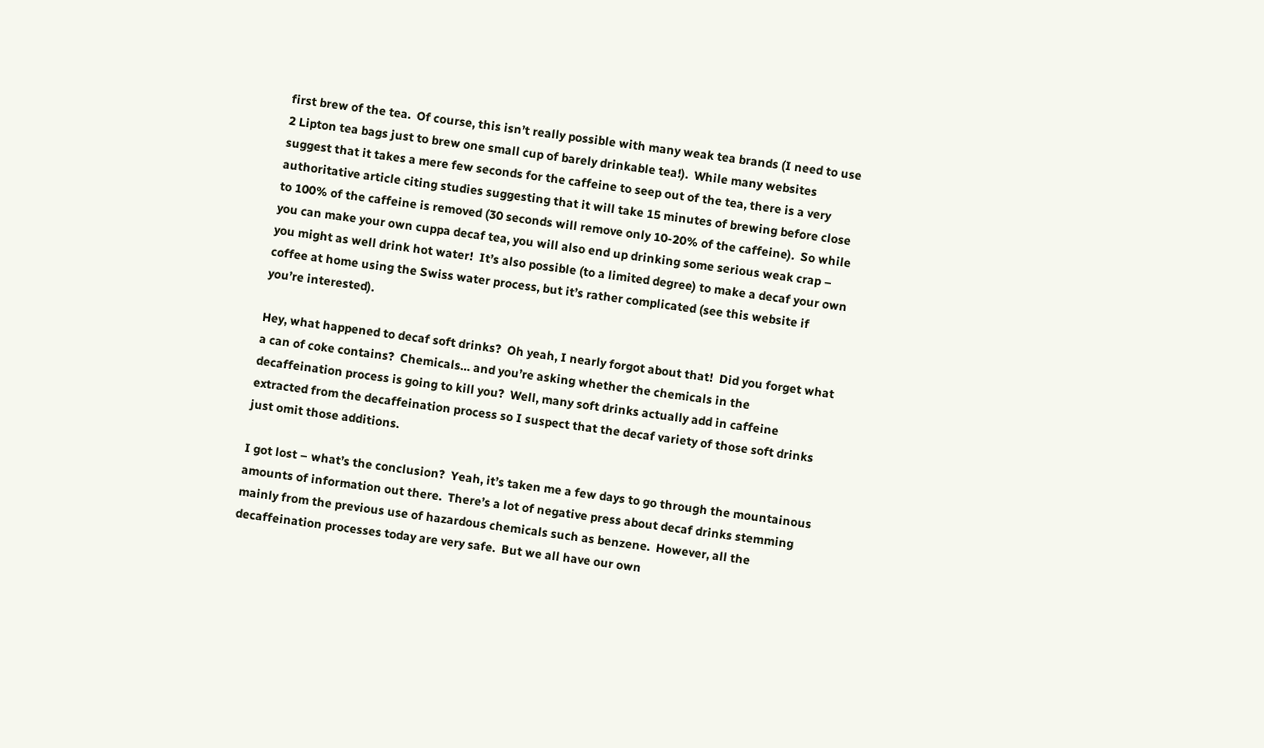first brew of the tea.  Of course, this isn’t really possible with many weak tea brands (I need to use 2 Lipton tea bags just to brew one small cup of barely drinkable tea!).  While many websites suggest that it takes a mere few seconds for the caffeine to seep out of the tea, there is a very authoritative article citing studies suggesting that it will take 15 minutes of brewing before close to 100% of the caffeine is removed (30 seconds will remove only 10-20% of the caffeine).  So while you can make your own cuppa decaf tea, you will also end up drinking some serious weak crap – you might as well drink hot water!  It’s also possible (to a limited degree) to make a decaf your own coffee at home using the Swiss water process, but it’s rather complicated (see this website if you’re interested).

Hey, what happened to decaf soft drinks?  Oh yeah, I nearly forgot about that!  Did you forget what a can of coke contains?  Chemicals… and you’re asking whether the chemicals in the decaffeination process is going to kill you?  Well, many soft drinks actually add in caffeine extracted from the decaffeination process so I suspect that the decaf variety of those soft drinks just omit those additions.

I got lost – what’s the conclusion?  Yeah, it’s taken me a few days to go through the mountainous amounts of information out there.  There’s a lot of negative press about decaf drinks stemming mainly from the previous use of hazardous chemicals such as benzene.  However, all the decaffeination processes today are very safe.  But we all have our own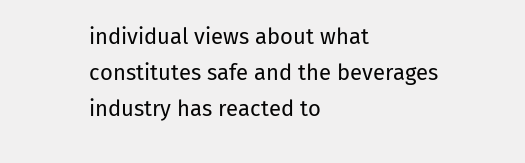individual views about what constitutes safe and the beverages industry has reacted to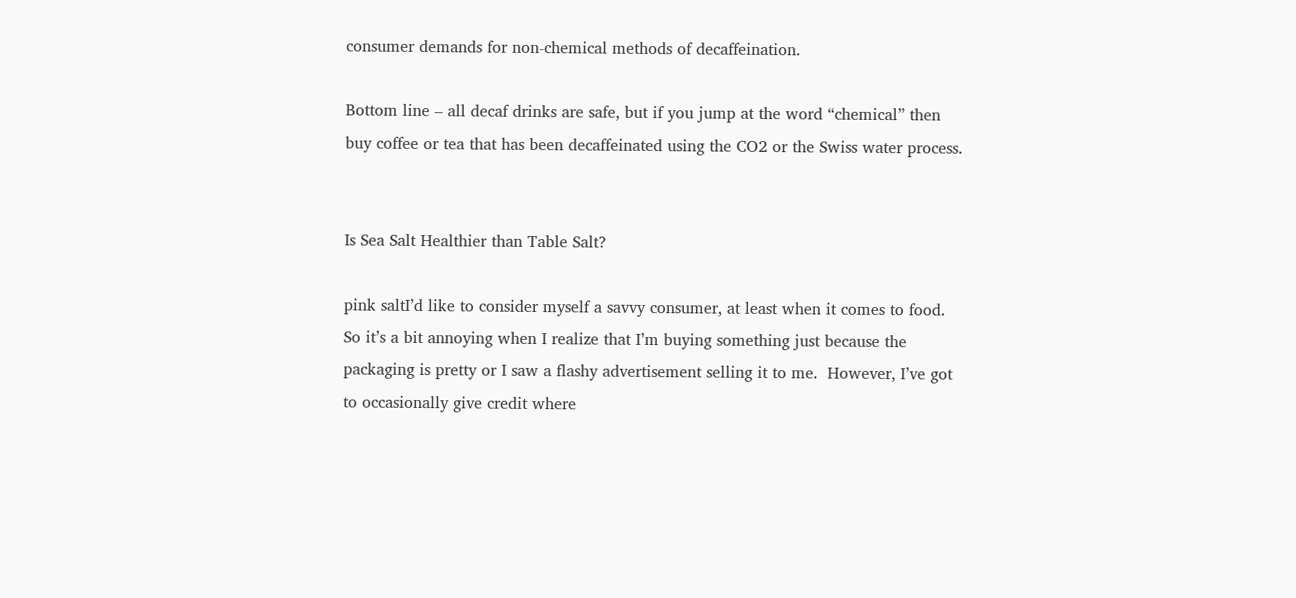consumer demands for non-chemical methods of decaffeination.

Bottom line – all decaf drinks are safe, but if you jump at the word “chemical” then buy coffee or tea that has been decaffeinated using the CO2 or the Swiss water process.


Is Sea Salt Healthier than Table Salt?

pink saltI’d like to consider myself a savvy consumer, at least when it comes to food. So it’s a bit annoying when I realize that I’m buying something just because the packaging is pretty or I saw a flashy advertisement selling it to me.  However, I’ve got to occasionally give credit where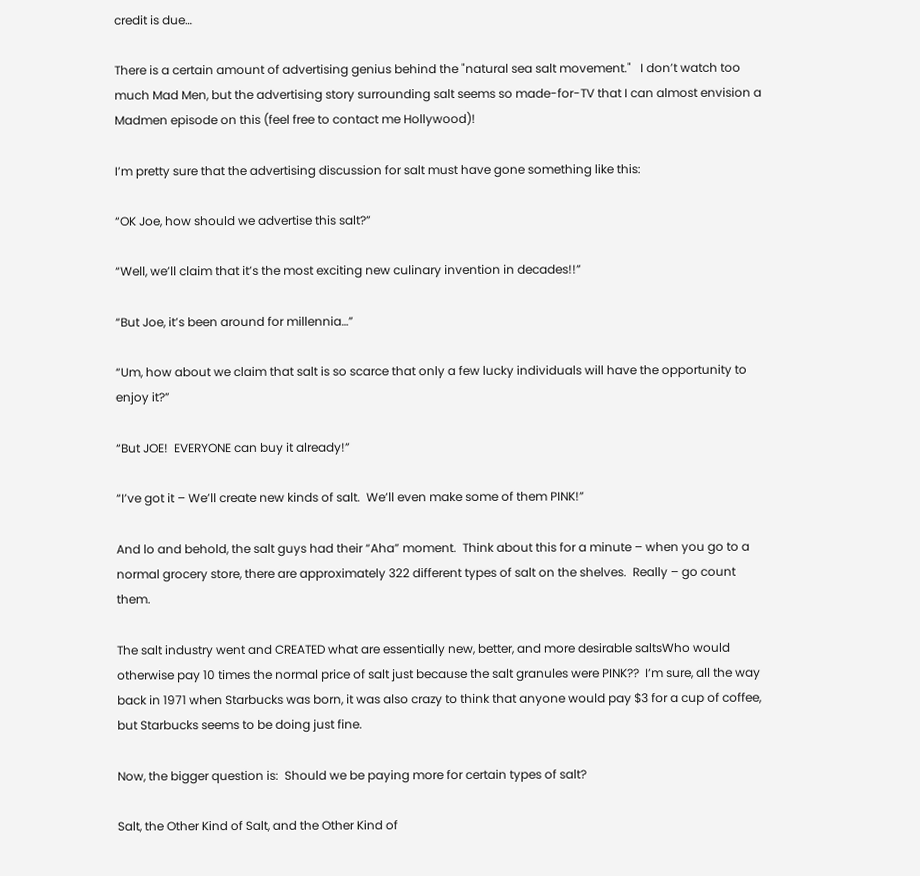credit is due…

There is a certain amount of advertising genius behind the "natural sea salt movement."   I don’t watch too much Mad Men, but the advertising story surrounding salt seems so made-for-TV that I can almost envision a Madmen episode on this (feel free to contact me Hollywood)!

I’m pretty sure that the advertising discussion for salt must have gone something like this:

“OK Joe, how should we advertise this salt?”

“Well, we’ll claim that it’s the most exciting new culinary invention in decades!!”

“But Joe, it’s been around for millennia…”

“Um, how about we claim that salt is so scarce that only a few lucky individuals will have the opportunity to enjoy it?”

“But JOE!  EVERYONE can buy it already!”

“I’ve got it – We’ll create new kinds of salt.  We’ll even make some of them PINK!”

And lo and behold, the salt guys had their “Aha” moment.  Think about this for a minute – when you go to a normal grocery store, there are approximately 322 different types of salt on the shelves.  Really – go count them.

The salt industry went and CREATED what are essentially new, better, and more desirable saltsWho would otherwise pay 10 times the normal price of salt just because the salt granules were PINK??  I’m sure, all the way back in 1971 when Starbucks was born, it was also crazy to think that anyone would pay $3 for a cup of coffee, but Starbucks seems to be doing just fine.

Now, the bigger question is:  Should we be paying more for certain types of salt?

Salt, the Other Kind of Salt, and the Other Kind of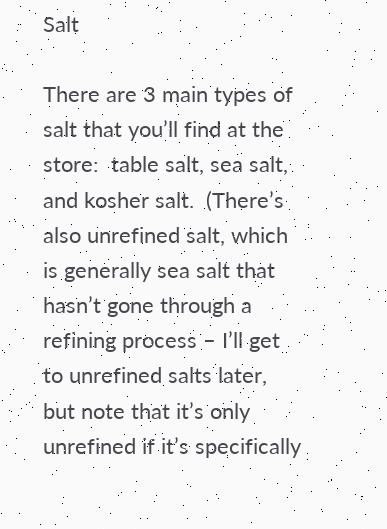Salt

There are 3 main types of salt that you’ll find at the store:  table salt, sea salt, and kosher salt.  (There’s also unrefined salt, which is generally sea salt that hasn’t gone through a refining process – I’ll get to unrefined salts later, but note that it’s only unrefined if it’s specifically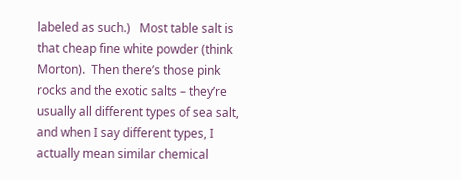labeled as such.)   Most table salt is that cheap fine white powder (think Morton).  Then there’s those pink rocks and the exotic salts – they’re usually all different types of sea salt, and when I say different types, I actually mean similar chemical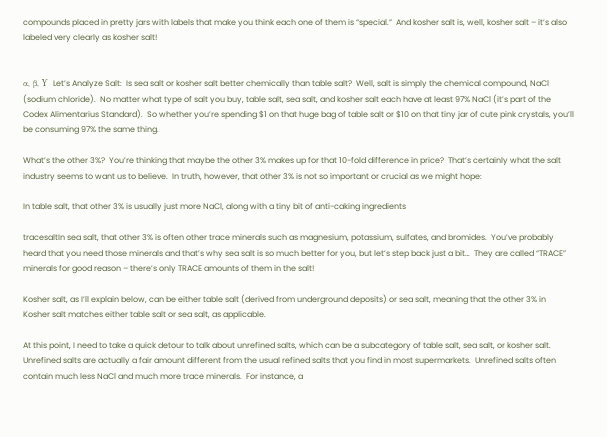compounds placed in pretty jars with labels that make you think each one of them is “special.”  And kosher salt is, well, kosher salt – it’s also labeled very clearly as kosher salt!


α, β, ϒ  Let’s Analyze Salt:  Is sea salt or kosher salt better chemically than table salt?  Well, salt is simply the chemical compound, NaCl (sodium chloride).  No matter what type of salt you buy, table salt, sea salt, and kosher salt each have at least 97% NaCl (it’s part of the Codex Alimentarius Standard).  So whether you’re spending $1 on that huge bag of table salt or $10 on that tiny jar of cute pink crystals, you’ll be consuming 97% the same thing.

What’s the other 3%?  You’re thinking that maybe the other 3% makes up for that 10-fold difference in price?  That’s certainly what the salt industry seems to want us to believe.  In truth, however, that other 3% is not so important or crucial as we might hope:

In table salt, that other 3% is usually just more NaCl, along with a tiny bit of anti-caking ingredients

tracesaltIn sea salt, that other 3% is often other trace minerals such as magnesium, potassium, sulfates, and bromides.  You’ve probably heard that you need those minerals and that’s why sea salt is so much better for you, but let’s step back just a bit…  They are called “TRACE” minerals for good reason – there’s only TRACE amounts of them in the salt!

Kosher salt, as I’ll explain below, can be either table salt (derived from underground deposits) or sea salt, meaning that the other 3% in Kosher salt matches either table salt or sea salt, as applicable.

At this point, I need to take a quick detour to talk about unrefined salts, which can be a subcategory of table salt, sea salt, or kosher salt.  Unrefined salts are actually a fair amount different from the usual refined salts that you find in most supermarkets.  Unrefined salts often contain much less NaCl and much more trace minerals.  For instance, a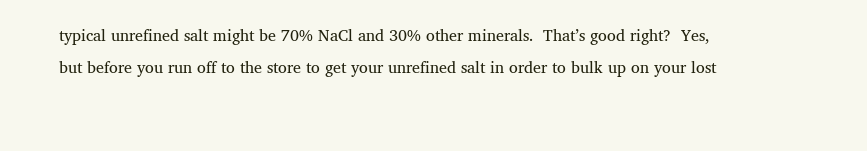typical unrefined salt might be 70% NaCl and 30% other minerals.  That’s good right?  Yes, but before you run off to the store to get your unrefined salt in order to bulk up on your lost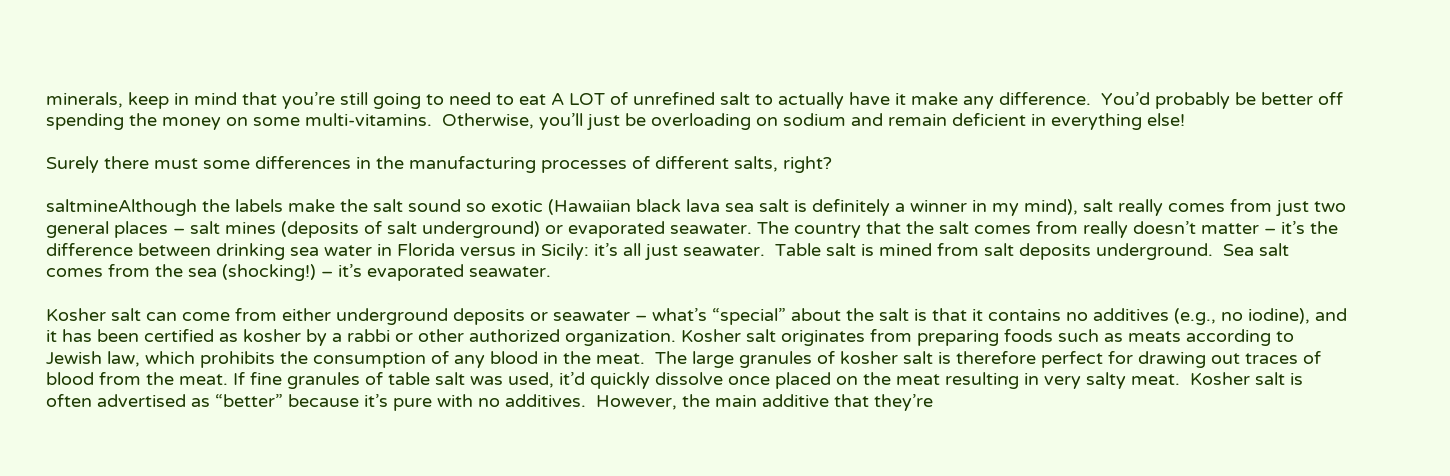minerals, keep in mind that you’re still going to need to eat A LOT of unrefined salt to actually have it make any difference.  You’d probably be better off spending the money on some multi-vitamins.  Otherwise, you’ll just be overloading on sodium and remain deficient in everything else!

Surely there must some differences in the manufacturing processes of different salts, right?

saltmineAlthough the labels make the salt sound so exotic (Hawaiian black lava sea salt is definitely a winner in my mind), salt really comes from just two general places – salt mines (deposits of salt underground) or evaporated seawater. The country that the salt comes from really doesn’t matter – it’s the difference between drinking sea water in Florida versus in Sicily: it’s all just seawater.  Table salt is mined from salt deposits underground.  Sea salt comes from the sea (shocking!) – it’s evaporated seawater.

Kosher salt can come from either underground deposits or seawater – what’s “special” about the salt is that it contains no additives (e.g., no iodine), and it has been certified as kosher by a rabbi or other authorized organization. Kosher salt originates from preparing foods such as meats according to Jewish law, which prohibits the consumption of any blood in the meat.  The large granules of kosher salt is therefore perfect for drawing out traces of blood from the meat. If fine granules of table salt was used, it’d quickly dissolve once placed on the meat resulting in very salty meat.  Kosher salt is often advertised as “better” because it’s pure with no additives.  However, the main additive that they’re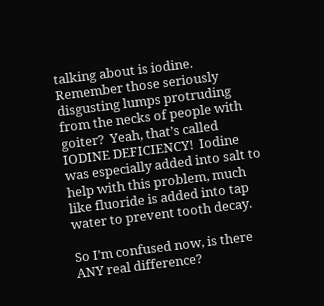talking about is iodine.  Remember those seriously disgusting lumps protruding from the necks of people with goiter?  Yeah, that’s called IODINE DEFICIENCY!  Iodine was especially added into salt to help with this problem, much like fluoride is added into tap water to prevent tooth decay.

So I’m confused now, is there ANY real difference?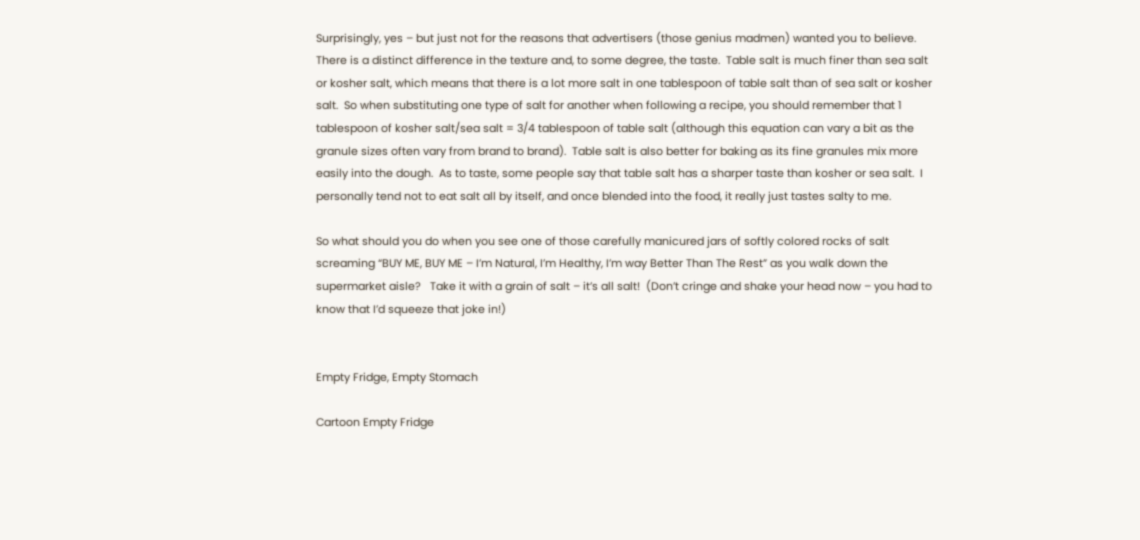Surprisingly, yes – but just not for the reasons that advertisers (those genius madmen) wanted you to believe.  There is a distinct difference in the texture and, to some degree, the taste.  Table salt is much finer than sea salt or kosher salt, which means that there is a lot more salt in one tablespoon of table salt than of sea salt or kosher salt.  So when substituting one type of salt for another when following a recipe, you should remember that 1 tablespoon of kosher salt/sea salt = 3/4 tablespoon of table salt (although this equation can vary a bit as the granule sizes often vary from brand to brand).  Table salt is also better for baking as its fine granules mix more easily into the dough.  As to taste, some people say that table salt has a sharper taste than kosher or sea salt.  I personally tend not to eat salt all by itself, and once blended into the food, it really just tastes salty to me.

So what should you do when you see one of those carefully manicured jars of softly colored rocks of salt screaming “BUY ME, BUY ME – I’m Natural, I’m Healthy, I’m way Better Than The Rest” as you walk down the supermarket aisle?   Take it with a grain of salt – it’s all salt!  (Don’t cringe and shake your head now – you had to know that I’d squeeze that joke in!)


Empty Fridge, Empty Stomach

Cartoon Empty Fridge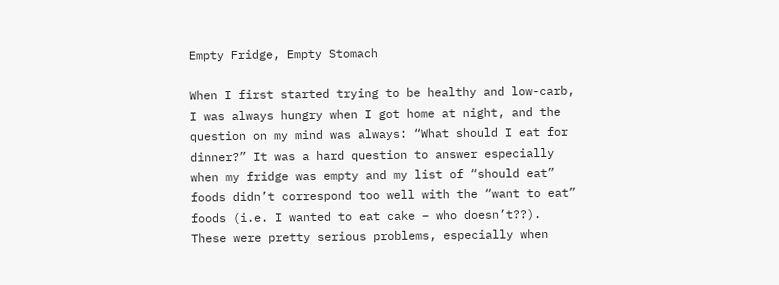Empty Fridge, Empty Stomach

When I first started trying to be healthy and low-carb, I was always hungry when I got home at night, and the question on my mind was always: “What should I eat for dinner?” It was a hard question to answer especially when my fridge was empty and my list of “should eat” foods didn’t correspond too well with the “want to eat” foods (i.e. I wanted to eat cake – who doesn’t??). These were pretty serious problems, especially when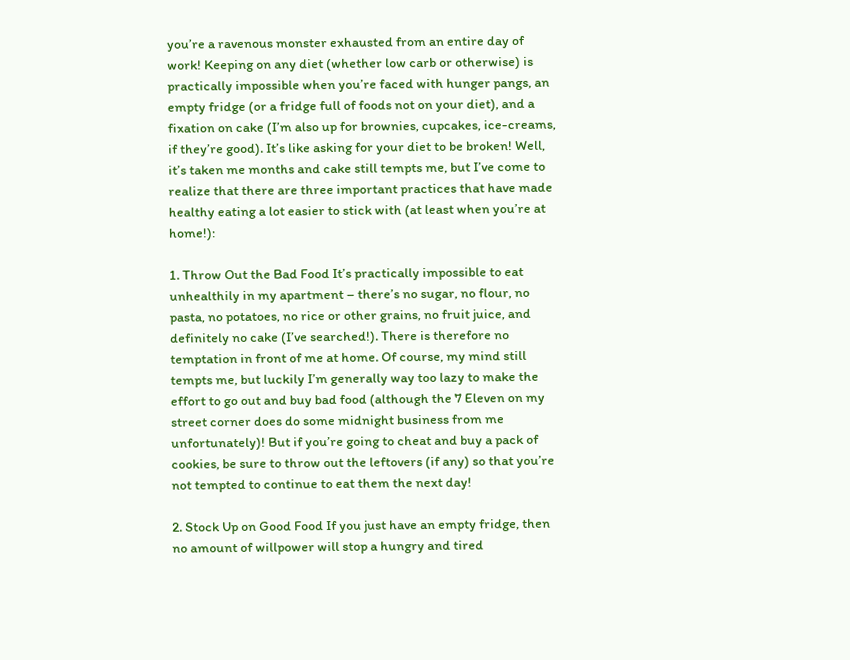you’re a ravenous monster exhausted from an entire day of work! Keeping on any diet (whether low carb or otherwise) is practically impossible when you’re faced with hunger pangs, an empty fridge (or a fridge full of foods not on your diet), and a fixation on cake (I’m also up for brownies, cupcakes, ice-creams, if they’re good). It’s like asking for your diet to be broken! Well, it’s taken me months and cake still tempts me, but I’ve come to realize that there are three important practices that have made healthy eating a lot easier to stick with (at least when you’re at home!):

1. Throw Out the Bad Food It’s practically impossible to eat unhealthily in my apartment – there’s no sugar, no flour, no pasta, no potatoes, no rice or other grains, no fruit juice, and definitely no cake (I’ve searched!). There is therefore no temptation in front of me at home. Of course, my mind still tempts me, but luckily I’m generally way too lazy to make the effort to go out and buy bad food (although the 7 Eleven on my street corner does do some midnight business from me unfortunately)! But if you’re going to cheat and buy a pack of cookies, be sure to throw out the leftovers (if any) so that you’re not tempted to continue to eat them the next day!

2. Stock Up on Good Food If you just have an empty fridge, then no amount of willpower will stop a hungry and tired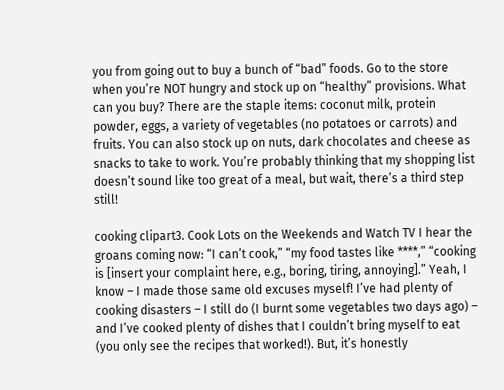you from going out to buy a bunch of “bad” foods. Go to the store when you’re NOT hungry and stock up on “healthy” provisions. What can you buy? There are the staple items: coconut milk, protein powder, eggs, a variety of vegetables (no potatoes or carrots) and fruits. You can also stock up on nuts, dark chocolates and cheese as snacks to take to work. You’re probably thinking that my shopping list doesn’t sound like too great of a meal, but wait, there’s a third step still!

cooking clipart3. Cook Lots on the Weekends and Watch TV I hear the groans coming now: “I can’t cook,” “my food tastes like ****,” “cooking is [insert your complaint here, e.g., boring, tiring, annoying].” Yeah, I know – I made those same old excuses myself! I’ve had plenty of cooking disasters – I still do (I burnt some vegetables two days ago) – and I’ve cooked plenty of dishes that I couldn’t bring myself to eat (you only see the recipes that worked!). But, it’s honestly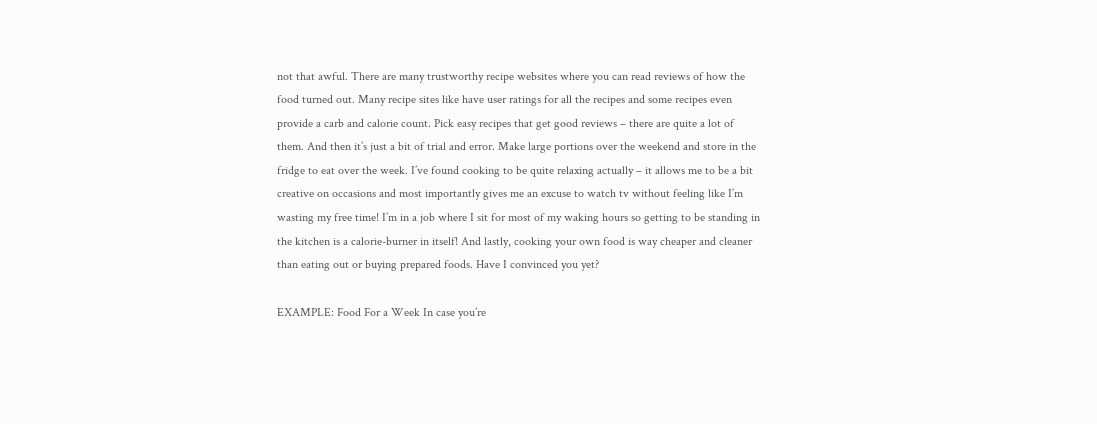not that awful. There are many trustworthy recipe websites where you can read reviews of how the food turned out. Many recipe sites like have user ratings for all the recipes and some recipes even provide a carb and calorie count. Pick easy recipes that get good reviews – there are quite a lot of them. And then it’s just a bit of trial and error. Make large portions over the weekend and store in the fridge to eat over the week. I’ve found cooking to be quite relaxing actually – it allows me to be a bit creative on occasions and most importantly gives me an excuse to watch tv without feeling like I’m wasting my free time! I’m in a job where I sit for most of my waking hours so getting to be standing in the kitchen is a calorie-burner in itself! And lastly, cooking your own food is way cheaper and cleaner than eating out or buying prepared foods. Have I convinced you yet?

EXAMPLE: Food For a Week In case you’re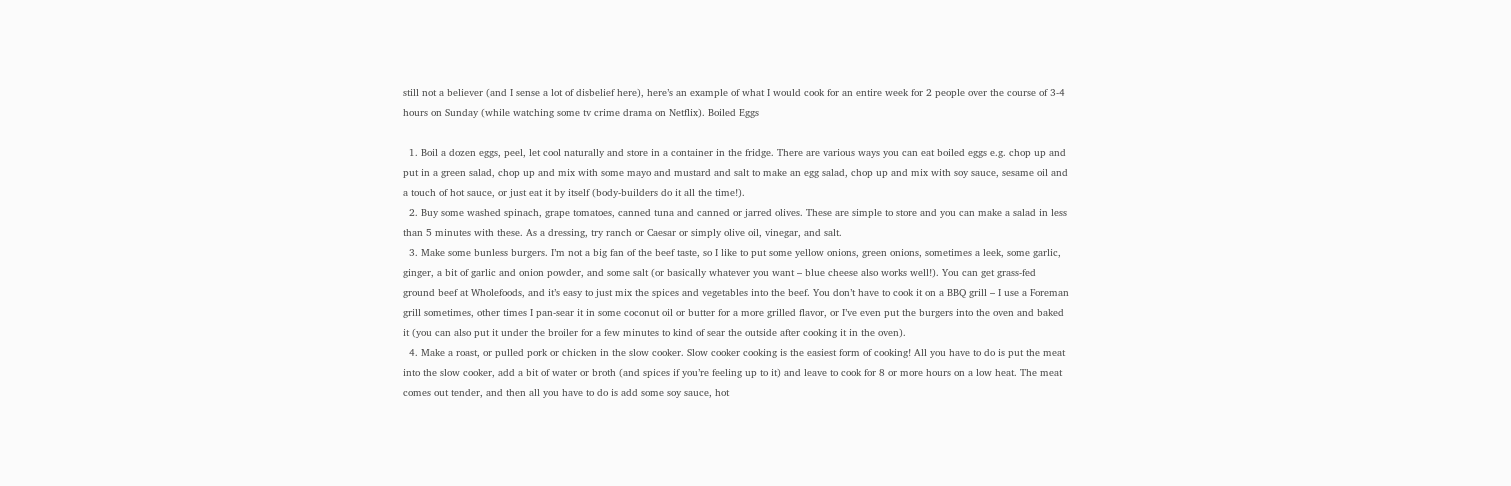still not a believer (and I sense a lot of disbelief here), here’s an example of what I would cook for an entire week for 2 people over the course of 3-4 hours on Sunday (while watching some tv crime drama on Netflix). Boiled Eggs

  1. Boil a dozen eggs, peel, let cool naturally and store in a container in the fridge. There are various ways you can eat boiled eggs e.g. chop up and put in a green salad, chop up and mix with some mayo and mustard and salt to make an egg salad, chop up and mix with soy sauce, sesame oil and a touch of hot sauce, or just eat it by itself (body-builders do it all the time!).
  2. Buy some washed spinach, grape tomatoes, canned tuna and canned or jarred olives. These are simple to store and you can make a salad in less than 5 minutes with these. As a dressing, try ranch or Caesar or simply olive oil, vinegar, and salt.
  3. Make some bunless burgers. I’m not a big fan of the beef taste, so I like to put some yellow onions, green onions, sometimes a leek, some garlic, ginger, a bit of garlic and onion powder, and some salt (or basically whatever you want – blue cheese also works well!). You can get grass-fed ground beef at Wholefoods, and it’s easy to just mix the spices and vegetables into the beef. You don’t have to cook it on a BBQ grill – I use a Foreman grill sometimes, other times I pan-sear it in some coconut oil or butter for a more grilled flavor, or I’ve even put the burgers into the oven and baked it (you can also put it under the broiler for a few minutes to kind of sear the outside after cooking it in the oven).
  4. Make a roast, or pulled pork or chicken in the slow cooker. Slow cooker cooking is the easiest form of cooking! All you have to do is put the meat into the slow cooker, add a bit of water or broth (and spices if you’re feeling up to it) and leave to cook for 8 or more hours on a low heat. The meat comes out tender, and then all you have to do is add some soy sauce, hot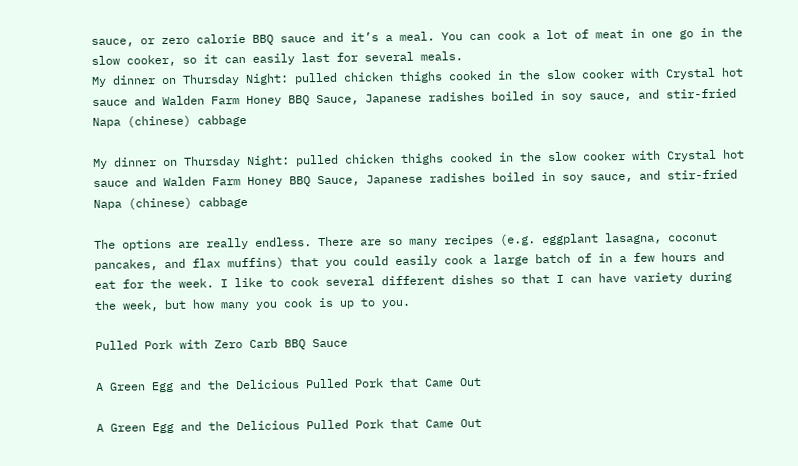sauce, or zero calorie BBQ sauce and it’s a meal. You can cook a lot of meat in one go in the slow cooker, so it can easily last for several meals.
My dinner on Thursday Night: pulled chicken thighs cooked in the slow cooker with Crystal hot sauce and Walden Farm Honey BBQ Sauce, Japanese radishes boiled in soy sauce, and stir-fried Napa (chinese) cabbage

My dinner on Thursday Night: pulled chicken thighs cooked in the slow cooker with Crystal hot sauce and Walden Farm Honey BBQ Sauce, Japanese radishes boiled in soy sauce, and stir-fried Napa (chinese) cabbage

The options are really endless. There are so many recipes (e.g. eggplant lasagna, coconut pancakes, and flax muffins) that you could easily cook a large batch of in a few hours and eat for the week. I like to cook several different dishes so that I can have variety during the week, but how many you cook is up to you.

Pulled Pork with Zero Carb BBQ Sauce

A Green Egg and the Delicious Pulled Pork that Came Out

A Green Egg and the Delicious Pulled Pork that Came Out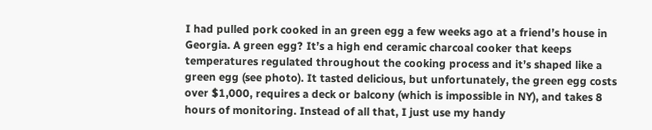I had pulled pork cooked in an green egg a few weeks ago at a friend’s house in Georgia. A green egg? It’s a high end ceramic charcoal cooker that keeps temperatures regulated throughout the cooking process and it’s shaped like a green egg (see photo). It tasted delicious, but unfortunately, the green egg costs over $1,000, requires a deck or balcony (which is impossible in NY), and takes 8 hours of monitoring. Instead of all that, I just use my handy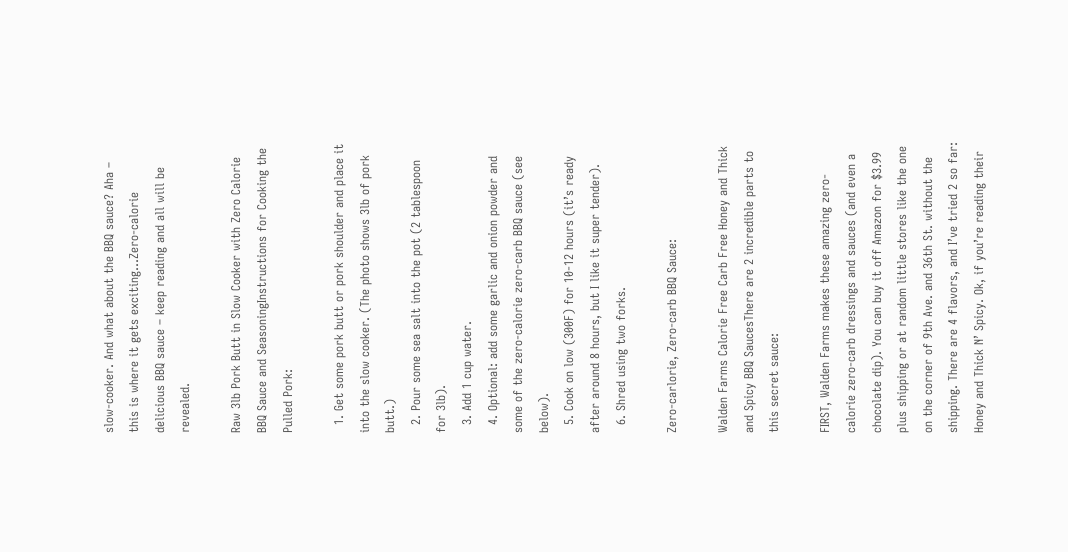slow-cooker. And what about the BBQ sauce? Aha – this is where it gets exciting…Zero-calorie delicious BBQ sauce – keep reading and all will be revealed.

Raw 3lb Pork Butt in Slow Cooker with Zero Calorie BBQ Sauce and SeasoningInstructions for Cooking the Pulled Pork:

  1. Get some pork butt or pork shoulder and place it into the slow cooker. (The photo shows 3lb of pork butt.)
  2. Pour some sea salt into the pot (2 tablespoon for 3lb).
  3. Add 1 cup water.
  4. Optional: add some garlic and onion powder and some of the zero-calorie zero-carb BBQ sauce (see below).
  5. Cook on low (300F) for 10-12 hours (it’s ready after around 8 hours, but I like it super tender).
  6. Shred using two forks.

Zero-carlorie, Zero-carb BBQ Sauce:

Walden Farms Calorie Free Carb Free Honey and Thick and Spicy BBQ SaucesThere are 2 incredible parts to this secret sauce:

FIRST, Walden Farms makes these amazing zero-calorie zero-carb dressings and sauces (and even a chocolate dip). You can buy it off Amazon for $3.99 plus shipping or at random little stores like the one on the corner of 9th Ave. and 36th St. without the shipping. There are 4 flavors, and I’ve tried 2 so far: Honey and Thick N’ Spicy. Ok, if you’re reading their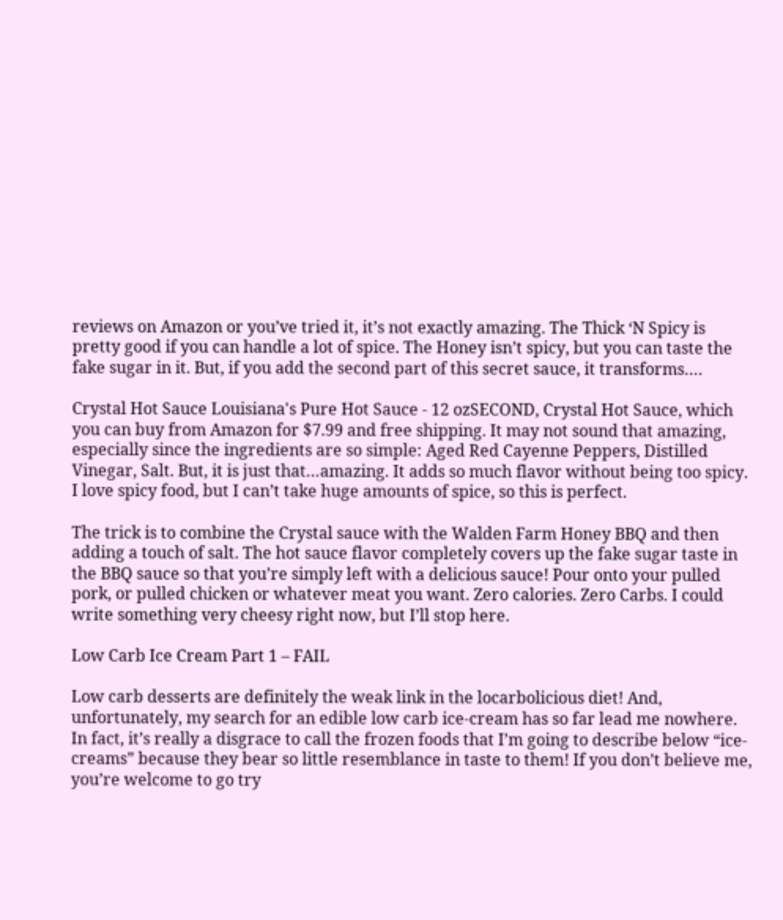reviews on Amazon or you’ve tried it, it’s not exactly amazing. The Thick ‘N Spicy is pretty good if you can handle a lot of spice. The Honey isn’t spicy, but you can taste the fake sugar in it. But, if you add the second part of this secret sauce, it transforms….

Crystal Hot Sauce Louisiana's Pure Hot Sauce - 12 ozSECOND, Crystal Hot Sauce, which you can buy from Amazon for $7.99 and free shipping. It may not sound that amazing, especially since the ingredients are so simple: Aged Red Cayenne Peppers, Distilled Vinegar, Salt. But, it is just that…amazing. It adds so much flavor without being too spicy. I love spicy food, but I can’t take huge amounts of spice, so this is perfect.

The trick is to combine the Crystal sauce with the Walden Farm Honey BBQ and then adding a touch of salt. The hot sauce flavor completely covers up the fake sugar taste in the BBQ sauce so that you’re simply left with a delicious sauce! Pour onto your pulled pork, or pulled chicken or whatever meat you want. Zero calories. Zero Carbs. I could write something very cheesy right now, but I’ll stop here.

Low Carb Ice Cream Part 1 – FAIL

Low carb desserts are definitely the weak link in the locarbolicious diet! And, unfortunately, my search for an edible low carb ice-cream has so far lead me nowhere. In fact, it’s really a disgrace to call the frozen foods that I’m going to describe below “ice-creams” because they bear so little resemblance in taste to them! If you don’t believe me, you’re welcome to go try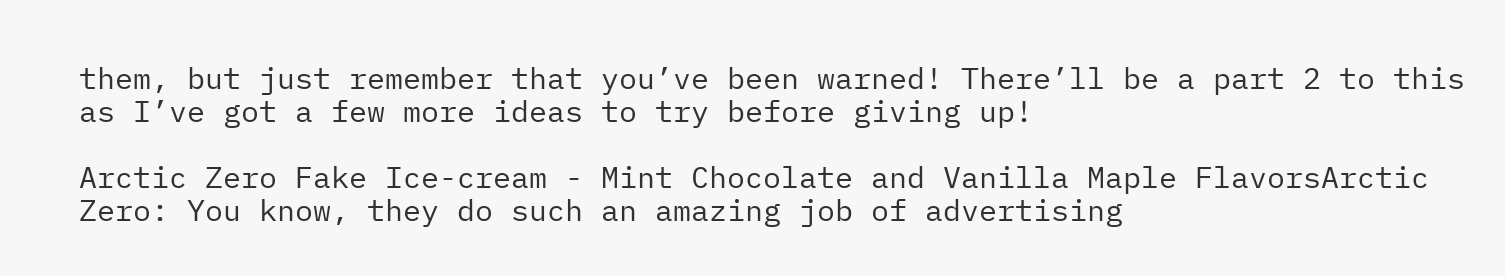them, but just remember that you’ve been warned! There’ll be a part 2 to this as I’ve got a few more ideas to try before giving up!

Arctic Zero Fake Ice-cream - Mint Chocolate and Vanilla Maple FlavorsArctic Zero: You know, they do such an amazing job of advertising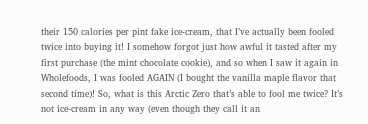their 150 calories per pint fake ice-cream, that I’ve actually been fooled twice into buying it! I somehow forgot just how awful it tasted after my first purchase (the mint chocolate cookie), and so when I saw it again in Wholefoods, I was fooled AGAIN (I bought the vanilla maple flavor that second time)! So, what is this Arctic Zero that’s able to fool me twice? It’s not ice-cream in any way (even though they call it an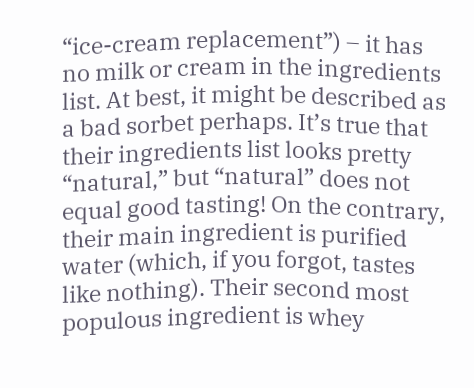“ice-cream replacement”) – it has no milk or cream in the ingredients list. At best, it might be described as a bad sorbet perhaps. It’s true that their ingredients list looks pretty “natural,” but “natural” does not equal good tasting! On the contrary, their main ingredient is purified water (which, if you forgot, tastes like nothing). Their second most populous ingredient is whey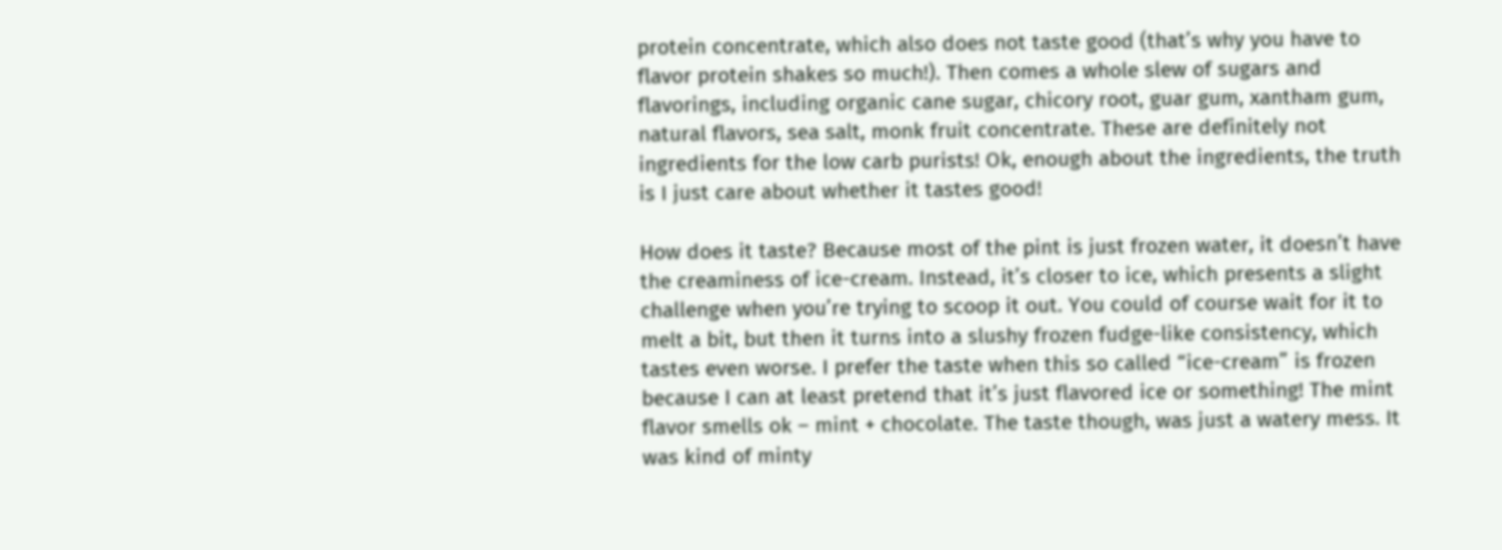protein concentrate, which also does not taste good (that’s why you have to flavor protein shakes so much!). Then comes a whole slew of sugars and flavorings, including organic cane sugar, chicory root, guar gum, xantham gum, natural flavors, sea salt, monk fruit concentrate. These are definitely not ingredients for the low carb purists! Ok, enough about the ingredients, the truth is I just care about whether it tastes good!

How does it taste? Because most of the pint is just frozen water, it doesn’t have the creaminess of ice-cream. Instead, it’s closer to ice, which presents a slight challenge when you’re trying to scoop it out. You could of course wait for it to melt a bit, but then it turns into a slushy frozen fudge-like consistency, which tastes even worse. I prefer the taste when this so called “ice-cream” is frozen because I can at least pretend that it’s just flavored ice or something! The mint flavor smells ok – mint + chocolate. The taste though, was just a watery mess. It was kind of minty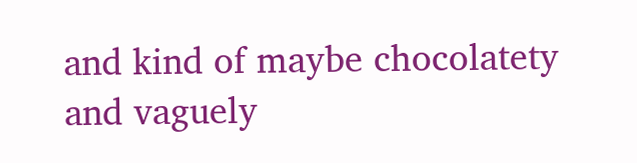and kind of maybe chocolatety and vaguely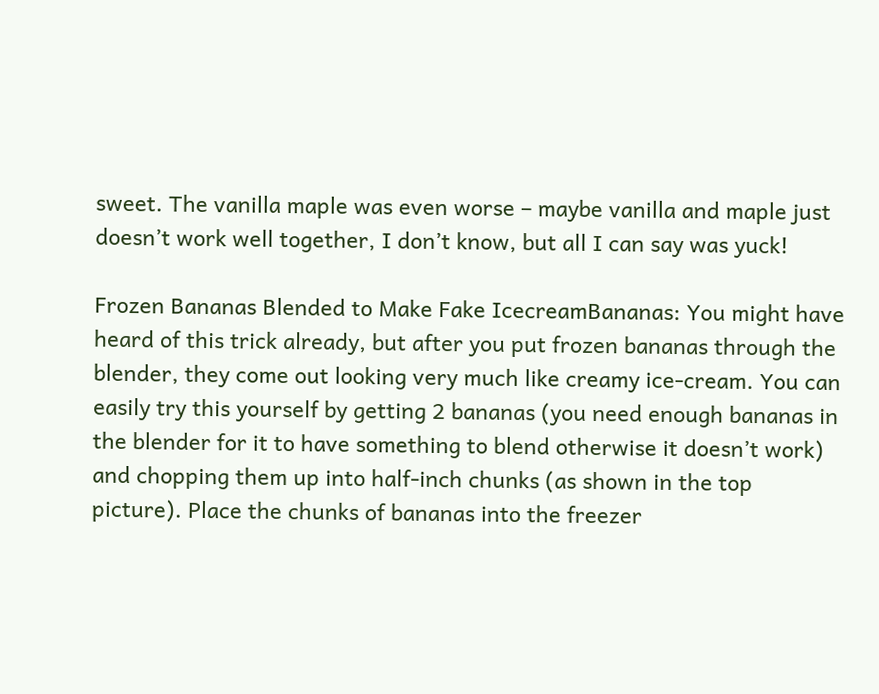sweet. The vanilla maple was even worse – maybe vanilla and maple just doesn’t work well together, I don’t know, but all I can say was yuck!

Frozen Bananas Blended to Make Fake IcecreamBananas: You might have heard of this trick already, but after you put frozen bananas through the blender, they come out looking very much like creamy ice-cream. You can easily try this yourself by getting 2 bananas (you need enough bananas in the blender for it to have something to blend otherwise it doesn’t work) and chopping them up into half-inch chunks (as shown in the top picture). Place the chunks of bananas into the freezer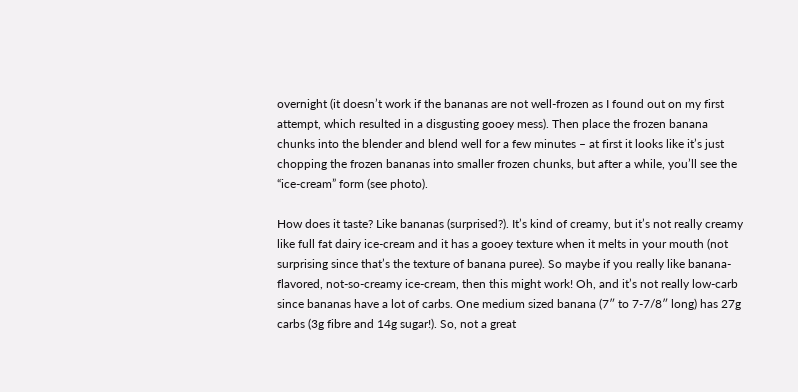overnight (it doesn’t work if the bananas are not well-frozen as I found out on my first attempt, which resulted in a disgusting gooey mess). Then place the frozen banana chunks into the blender and blend well for a few minutes – at first it looks like it’s just chopping the frozen bananas into smaller frozen chunks, but after a while, you’ll see the “ice-cream” form (see photo).

How does it taste? Like bananas (surprised?). It’s kind of creamy, but it’s not really creamy like full fat dairy ice-cream and it has a gooey texture when it melts in your mouth (not surprising since that’s the texture of banana puree). So maybe if you really like banana-flavored, not-so-creamy ice-cream, then this might work! Oh, and it’s not really low-carb since bananas have a lot of carbs. One medium sized banana (7″ to 7-7/8″ long) has 27g carbs (3g fibre and 14g sugar!). So, not a great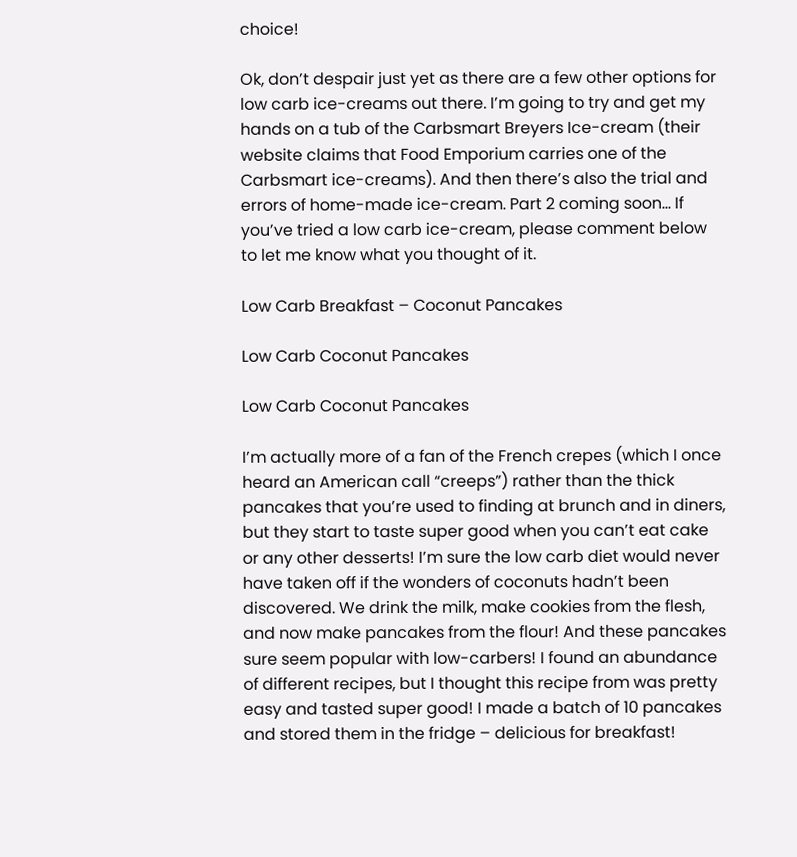choice!

Ok, don’t despair just yet as there are a few other options for low carb ice-creams out there. I’m going to try and get my hands on a tub of the Carbsmart Breyers Ice-cream (their website claims that Food Emporium carries one of the Carbsmart ice-creams). And then there’s also the trial and errors of home-made ice-cream. Part 2 coming soon… If you’ve tried a low carb ice-cream, please comment below to let me know what you thought of it.

Low Carb Breakfast – Coconut Pancakes

Low Carb Coconut Pancakes

Low Carb Coconut Pancakes

I’m actually more of a fan of the French crepes (which I once heard an American call “creeps”) rather than the thick pancakes that you’re used to finding at brunch and in diners, but they start to taste super good when you can’t eat cake or any other desserts! I’m sure the low carb diet would never have taken off if the wonders of coconuts hadn’t been discovered. We drink the milk, make cookies from the flesh, and now make pancakes from the flour! And these pancakes sure seem popular with low-carbers! I found an abundance of different recipes, but I thought this recipe from was pretty easy and tasted super good! I made a batch of 10 pancakes and stored them in the fridge – delicious for breakfast!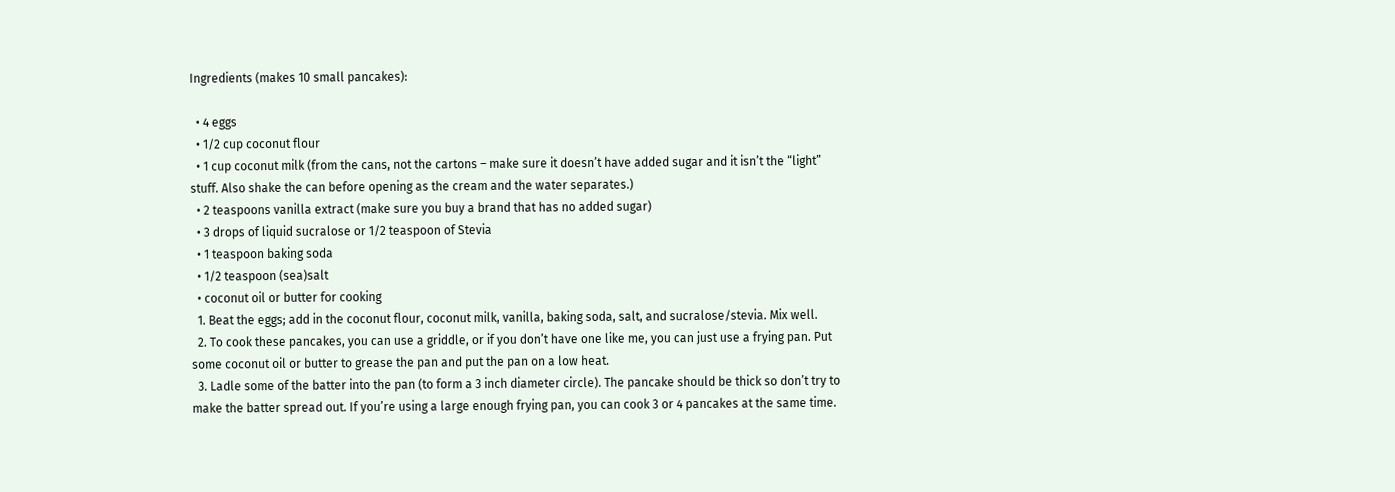Ingredients (makes 10 small pancakes):

  • 4 eggs
  • 1/2 cup coconut flour
  • 1 cup coconut milk (from the cans, not the cartons – make sure it doesn’t have added sugar and it isn’t the “light” stuff. Also shake the can before opening as the cream and the water separates.)
  • 2 teaspoons vanilla extract (make sure you buy a brand that has no added sugar)
  • 3 drops of liquid sucralose or 1/2 teaspoon of Stevia
  • 1 teaspoon baking soda
  • 1/2 teaspoon (sea)salt
  • coconut oil or butter for cooking
  1. Beat the eggs; add in the coconut flour, coconut milk, vanilla, baking soda, salt, and sucralose/stevia. Mix well.
  2. To cook these pancakes, you can use a griddle, or if you don’t have one like me, you can just use a frying pan. Put some coconut oil or butter to grease the pan and put the pan on a low heat.
  3. Ladle some of the batter into the pan (to form a 3 inch diameter circle). The pancake should be thick so don’t try to make the batter spread out. If you’re using a large enough frying pan, you can cook 3 or 4 pancakes at the same time.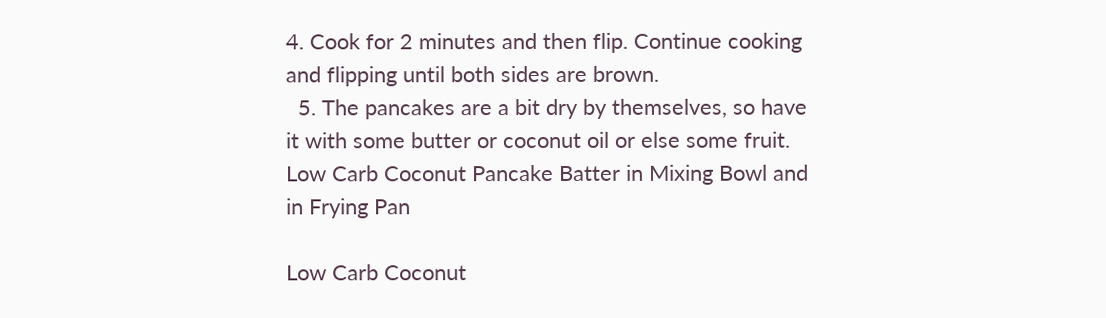4. Cook for 2 minutes and then flip. Continue cooking and flipping until both sides are brown.
  5. The pancakes are a bit dry by themselves, so have it with some butter or coconut oil or else some fruit.
Low Carb Coconut Pancake Batter in Mixing Bowl and in Frying Pan

Low Carb Coconut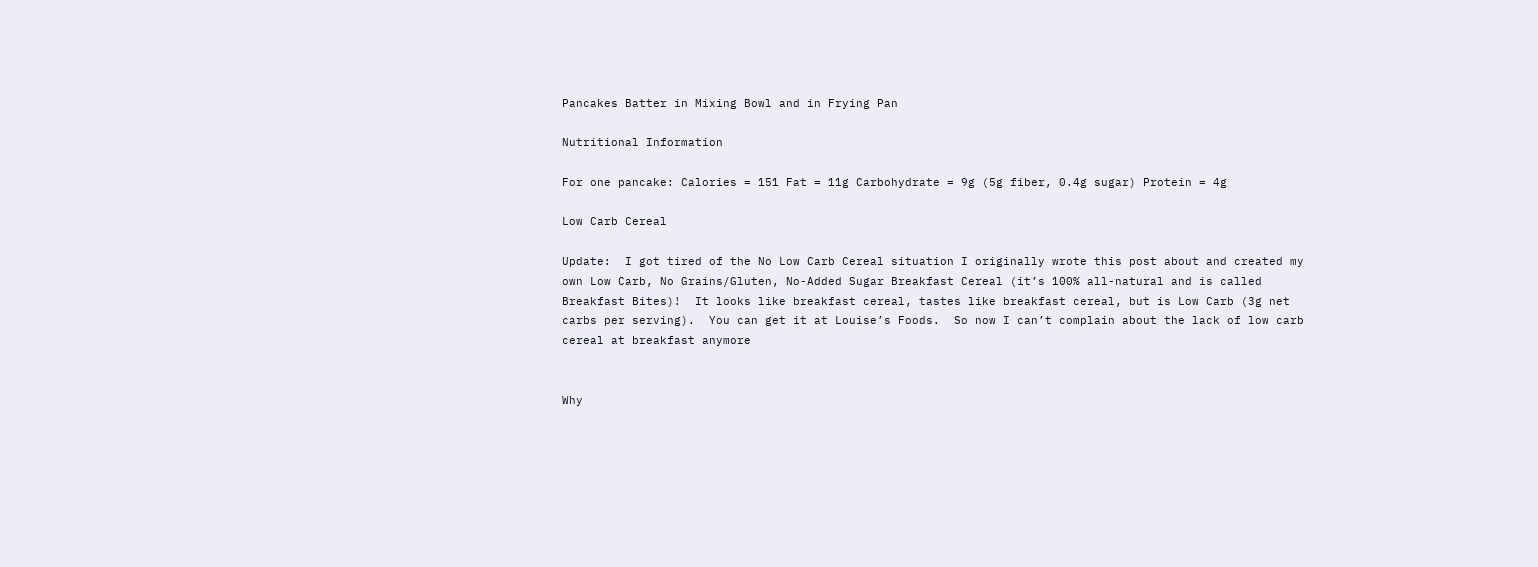Pancakes Batter in Mixing Bowl and in Frying Pan

Nutritional Information

For one pancake: Calories = 151 Fat = 11g Carbohydrate = 9g (5g fiber, 0.4g sugar) Protein = 4g

Low Carb Cereal

Update:  I got tired of the No Low Carb Cereal situation I originally wrote this post about and created my own Low Carb, No Grains/Gluten, No-Added Sugar Breakfast Cereal (it’s 100% all-natural and is called Breakfast Bites)!  It looks like breakfast cereal, tastes like breakfast cereal, but is Low Carb (3g net carbs per serving).  You can get it at Louise’s Foods.  So now I can’t complain about the lack of low carb cereal at breakfast anymore


Why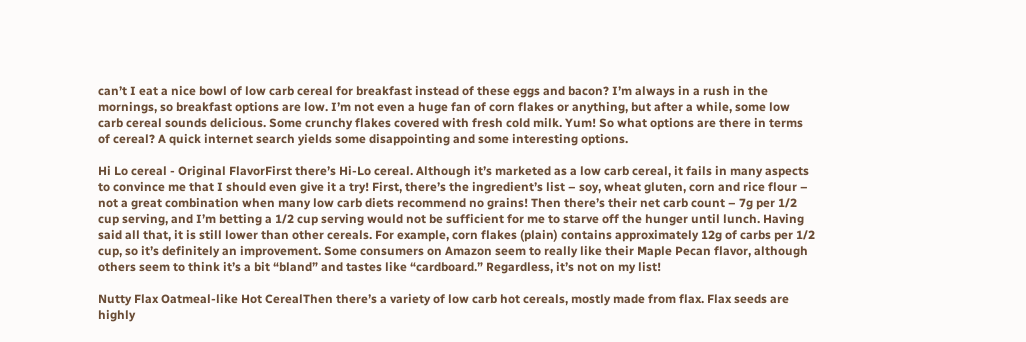can’t I eat a nice bowl of low carb cereal for breakfast instead of these eggs and bacon? I’m always in a rush in the mornings, so breakfast options are low. I’m not even a huge fan of corn flakes or anything, but after a while, some low carb cereal sounds delicious. Some crunchy flakes covered with fresh cold milk. Yum! So what options are there in terms of cereal? A quick internet search yields some disappointing and some interesting options.

Hi Lo cereal - Original FlavorFirst there’s Hi-Lo cereal. Although it’s marketed as a low carb cereal, it fails in many aspects to convince me that I should even give it a try! First, there’s the ingredient’s list – soy, wheat gluten, corn and rice flour – not a great combination when many low carb diets recommend no grains! Then there’s their net carb count – 7g per 1/2 cup serving, and I’m betting a 1/2 cup serving would not be sufficient for me to starve off the hunger until lunch. Having said all that, it is still lower than other cereals. For example, corn flakes (plain) contains approximately 12g of carbs per 1/2 cup, so it’s definitely an improvement. Some consumers on Amazon seem to really like their Maple Pecan flavor, although others seem to think it’s a bit “bland” and tastes like “cardboard.” Regardless, it’s not on my list!

Nutty Flax Oatmeal-like Hot CerealThen there’s a variety of low carb hot cereals, mostly made from flax. Flax seeds are highly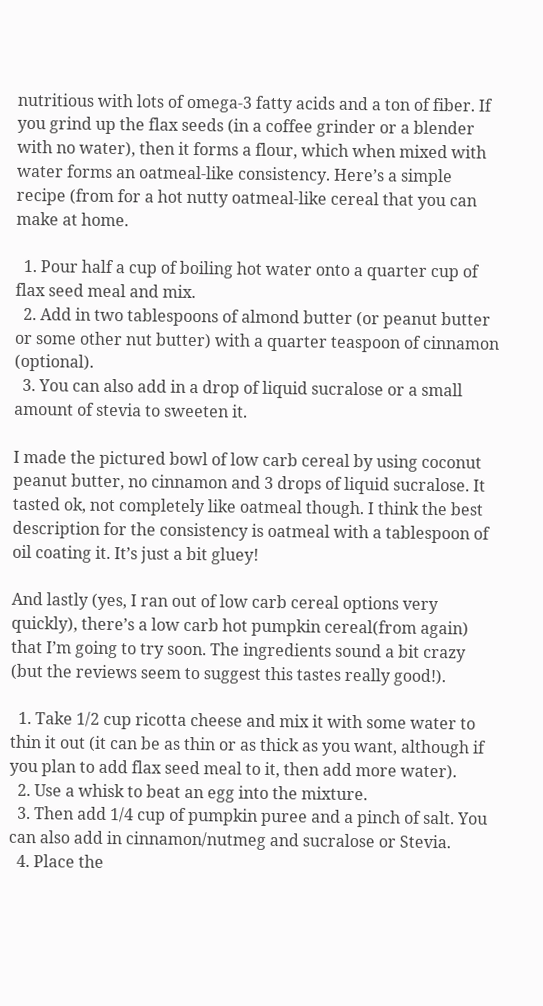nutritious with lots of omega-3 fatty acids and a ton of fiber. If you grind up the flax seeds (in a coffee grinder or a blender with no water), then it forms a flour, which when mixed with water forms an oatmeal-like consistency. Here’s a simple recipe (from for a hot nutty oatmeal-like cereal that you can make at home.

  1. Pour half a cup of boiling hot water onto a quarter cup of flax seed meal and mix.
  2. Add in two tablespoons of almond butter (or peanut butter or some other nut butter) with a quarter teaspoon of cinnamon (optional).
  3. You can also add in a drop of liquid sucralose or a small amount of stevia to sweeten it.

I made the pictured bowl of low carb cereal by using coconut peanut butter, no cinnamon and 3 drops of liquid sucralose. It tasted ok, not completely like oatmeal though. I think the best description for the consistency is oatmeal with a tablespoon of oil coating it. It’s just a bit gluey!

And lastly (yes, I ran out of low carb cereal options very quickly), there’s a low carb hot pumpkin cereal(from again) that I’m going to try soon. The ingredients sound a bit crazy (but the reviews seem to suggest this tastes really good!).

  1. Take 1/2 cup ricotta cheese and mix it with some water to thin it out (it can be as thin or as thick as you want, although if you plan to add flax seed meal to it, then add more water).
  2. Use a whisk to beat an egg into the mixture.
  3. Then add 1/4 cup of pumpkin puree and a pinch of salt. You can also add in cinnamon/nutmeg and sucralose or Stevia.
  4. Place the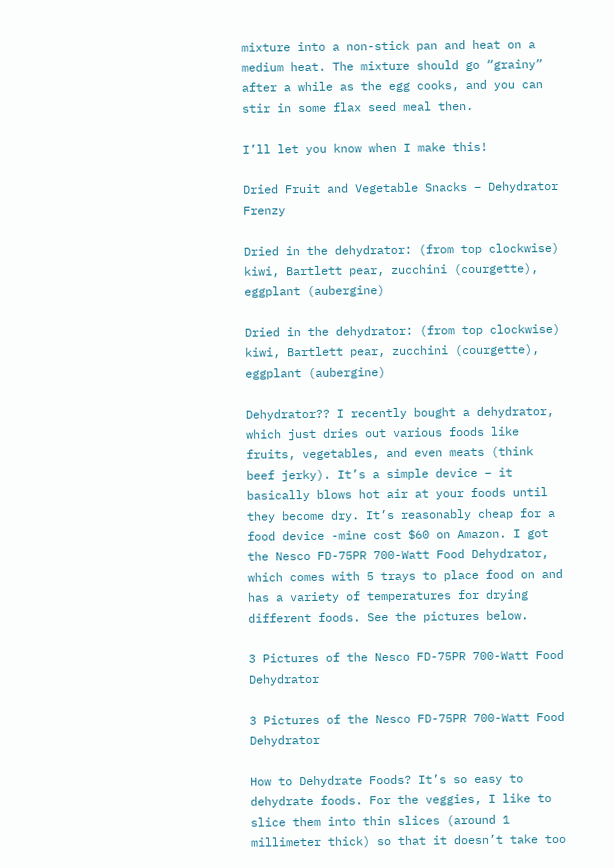mixture into a non-stick pan and heat on a medium heat. The mixture should go “grainy” after a while as the egg cooks, and you can stir in some flax seed meal then.

I’ll let you know when I make this!

Dried Fruit and Vegetable Snacks – Dehydrator Frenzy

Dried in the dehydrator: (from top clockwise) kiwi, Bartlett pear, zucchini (courgette), eggplant (aubergine)

Dried in the dehydrator: (from top clockwise) kiwi, Bartlett pear, zucchini (courgette), eggplant (aubergine)

Dehydrator?? I recently bought a dehydrator, which just dries out various foods like fruits, vegetables, and even meats (think beef jerky). It’s a simple device – it basically blows hot air at your foods until they become dry. It’s reasonably cheap for a food device -mine cost $60 on Amazon. I got the Nesco FD-75PR 700-Watt Food Dehydrator, which comes with 5 trays to place food on and has a variety of temperatures for drying different foods. See the pictures below.

3 Pictures of the Nesco FD-75PR 700-Watt Food Dehydrator

3 Pictures of the Nesco FD-75PR 700-Watt Food Dehydrator

How to Dehydrate Foods? It’s so easy to dehydrate foods. For the veggies, I like to slice them into thin slices (around 1 millimeter thick) so that it doesn’t take too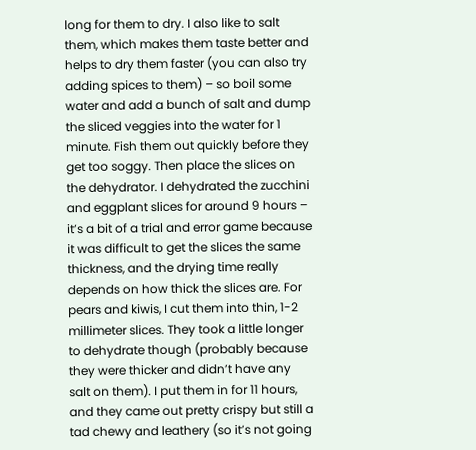long for them to dry. I also like to salt them, which makes them taste better and helps to dry them faster (you can also try adding spices to them) – so boil some water and add a bunch of salt and dump the sliced veggies into the water for 1 minute. Fish them out quickly before they get too soggy. Then place the slices on the dehydrator. I dehydrated the zucchini and eggplant slices for around 9 hours – it’s a bit of a trial and error game because it was difficult to get the slices the same thickness, and the drying time really depends on how thick the slices are. For pears and kiwis, I cut them into thin, 1-2 millimeter slices. They took a little longer to dehydrate though (probably because they were thicker and didn’t have any salt on them). I put them in for 11 hours, and they came out pretty crispy but still a tad chewy and leathery (so it’s not going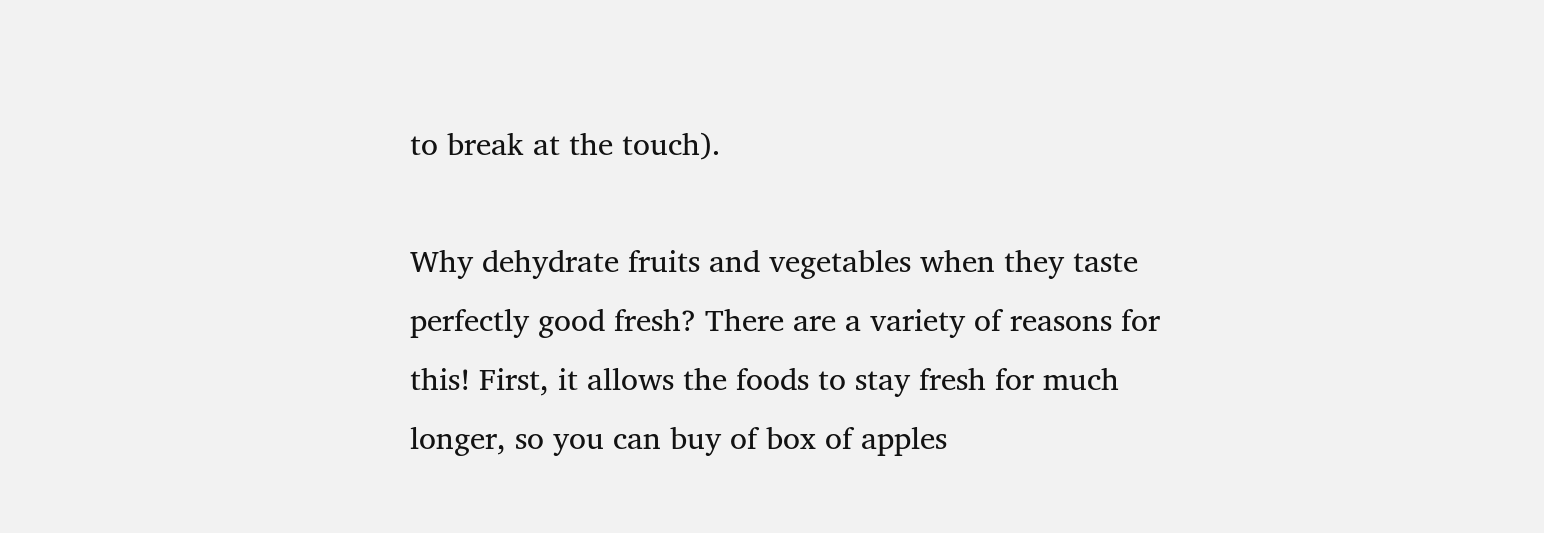to break at the touch).

Why dehydrate fruits and vegetables when they taste perfectly good fresh? There are a variety of reasons for this! First, it allows the foods to stay fresh for much longer, so you can buy of box of apples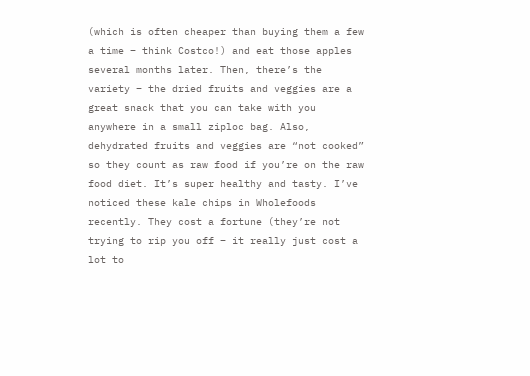(which is often cheaper than buying them a few a time – think Costco!) and eat those apples several months later. Then, there’s the variety – the dried fruits and veggies are a great snack that you can take with you anywhere in a small ziploc bag. Also, dehydrated fruits and veggies are “not cooked” so they count as raw food if you’re on the raw food diet. It’s super healthy and tasty. I’ve noticed these kale chips in Wholefoods recently. They cost a fortune (they’re not trying to rip you off – it really just cost a lot to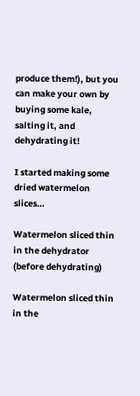produce them!), but you can make your own by buying some kale, salting it, and dehydrating it!

I started making some dried watermelon slices…

Watermelon sliced thin in the dehydrator (before dehydrating)

Watermelon sliced thin in the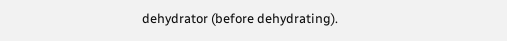dehydrator (before dehydrating).